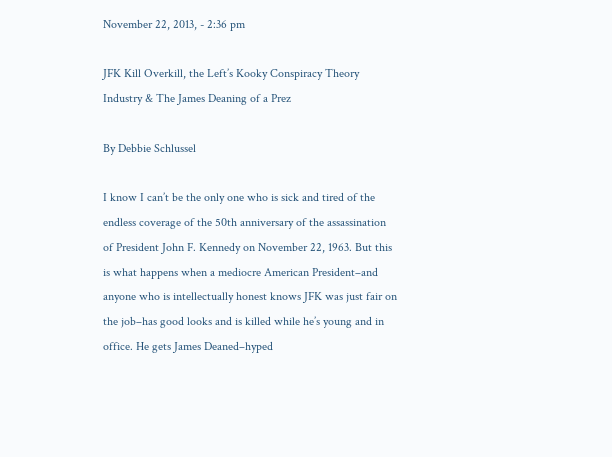November 22, 2013, - 2:36 pm

JFK Kill Overkill, the Left’s Kooky Conspiracy Theory Industry & The James Deaning of a Prez

By Debbie Schlussel

I know I can’t be the only one who is sick and tired of the endless coverage of the 50th anniversary of the assassination of President John F. Kennedy on November 22, 1963. But this is what happens when a mediocre American President–and anyone who is intellectually honest knows JFK was just fair on the job–has good looks and is killed while he’s young and in office. He gets James Deaned–hyped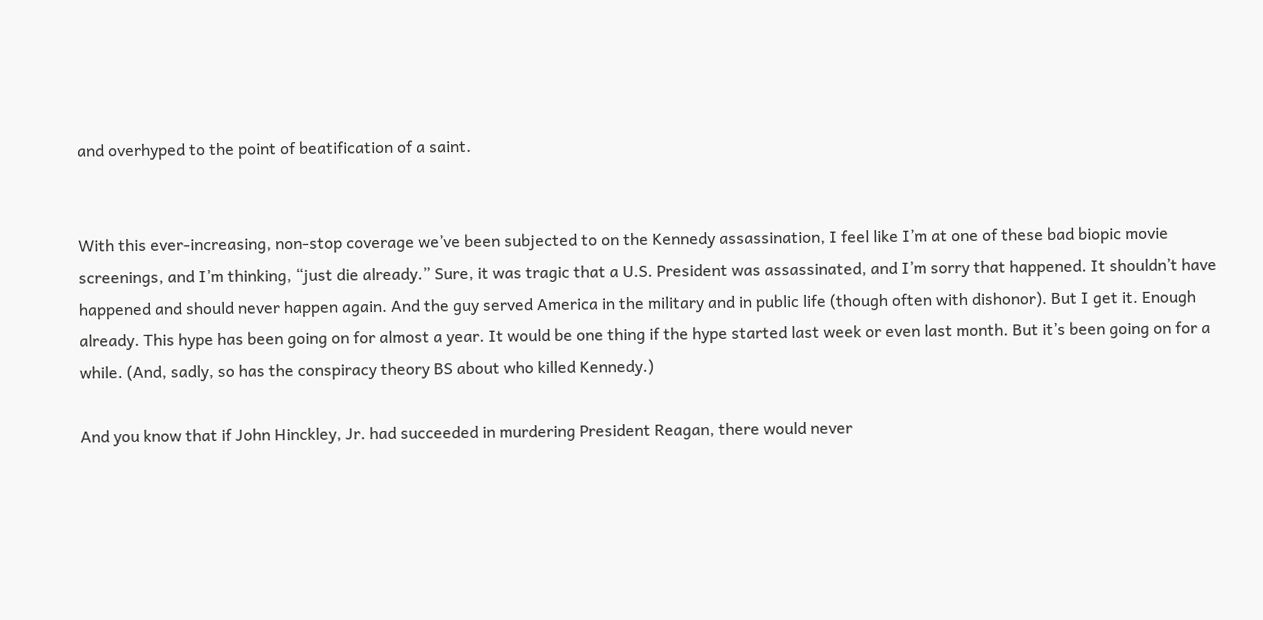and overhyped to the point of beatification of a saint.


With this ever-increasing, non-stop coverage we’ve been subjected to on the Kennedy assassination, I feel like I’m at one of these bad biopic movie screenings, and I’m thinking, “just die already.” Sure, it was tragic that a U.S. President was assassinated, and I’m sorry that happened. It shouldn’t have happened and should never happen again. And the guy served America in the military and in public life (though often with dishonor). But I get it. Enough already. This hype has been going on for almost a year. It would be one thing if the hype started last week or even last month. But it’s been going on for a while. (And, sadly, so has the conspiracy theory BS about who killed Kennedy.)

And you know that if John Hinckley, Jr. had succeeded in murdering President Reagan, there would never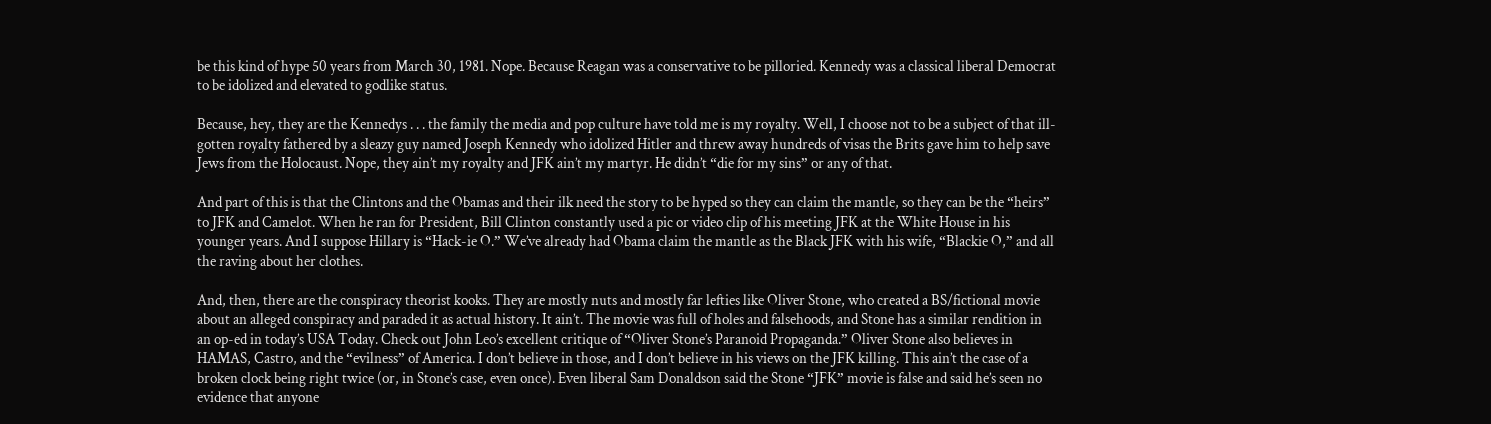be this kind of hype 50 years from March 30, 1981. Nope. Because Reagan was a conservative to be pilloried. Kennedy was a classical liberal Democrat to be idolized and elevated to godlike status.

Because, hey, they are the Kennedys . . . the family the media and pop culture have told me is my royalty. Well, I choose not to be a subject of that ill-gotten royalty fathered by a sleazy guy named Joseph Kennedy who idolized Hitler and threw away hundreds of visas the Brits gave him to help save Jews from the Holocaust. Nope, they ain’t my royalty and JFK ain’t my martyr. He didn’t “die for my sins” or any of that.

And part of this is that the Clintons and the Obamas and their ilk need the story to be hyped so they can claim the mantle, so they can be the “heirs” to JFK and Camelot. When he ran for President, Bill Clinton constantly used a pic or video clip of his meeting JFK at the White House in his younger years. And I suppose Hillary is “Hack-ie O.” We’ve already had Obama claim the mantle as the Black JFK with his wife, “Blackie O,” and all the raving about her clothes.

And, then, there are the conspiracy theorist kooks. They are mostly nuts and mostly far lefties like Oliver Stone, who created a BS/fictional movie about an alleged conspiracy and paraded it as actual history. It ain’t. The movie was full of holes and falsehoods, and Stone has a similar rendition in an op-ed in today’s USA Today. Check out John Leo’s excellent critique of “Oliver Stone’s Paranoid Propaganda.” Oliver Stone also believes in HAMAS, Castro, and the “evilness” of America. I don’t believe in those, and I don’t believe in his views on the JFK killing. This ain’t the case of a broken clock being right twice (or, in Stone’s case, even once). Even liberal Sam Donaldson said the Stone “JFK” movie is false and said he’s seen no evidence that anyone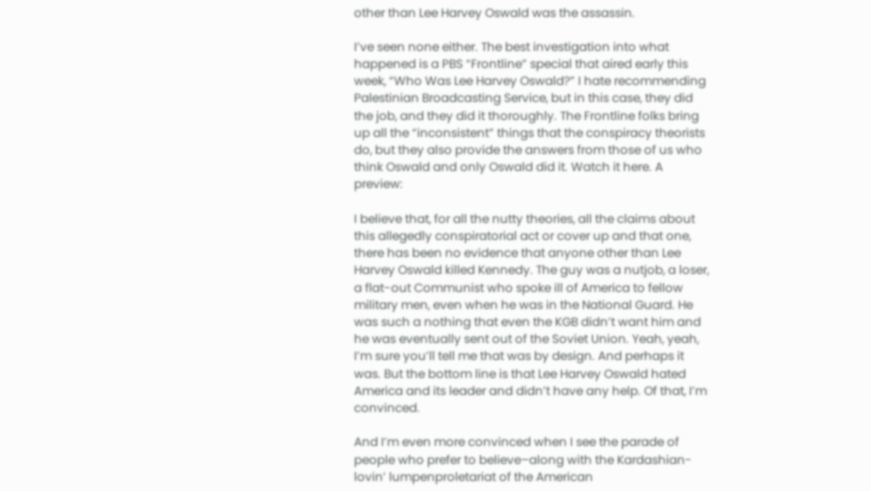other than Lee Harvey Oswald was the assassin.

I’ve seen none either. The best investigation into what happened is a PBS “Frontline” special that aired early this week, “Who Was Lee Harvey Oswald?” I hate recommending Palestinian Broadcasting Service, but in this case, they did the job, and they did it thoroughly. The Frontline folks bring up all the “inconsistent” things that the conspiracy theorists do, but they also provide the answers from those of us who think Oswald and only Oswald did it. Watch it here. A preview:

I believe that, for all the nutty theories, all the claims about this allegedly conspiratorial act or cover up and that one, there has been no evidence that anyone other than Lee Harvey Oswald killed Kennedy. The guy was a nutjob, a loser, a flat-out Communist who spoke ill of America to fellow military men, even when he was in the National Guard. He was such a nothing that even the KGB didn’t want him and he was eventually sent out of the Soviet Union. Yeah, yeah, I’m sure you’ll tell me that was by design. And perhaps it was. But the bottom line is that Lee Harvey Oswald hated America and its leader and didn’t have any help. Of that, I’m convinced.

And I’m even more convinced when I see the parade of people who prefer to believe–along with the Kardashian-lovin’ lumpenproletariat of the American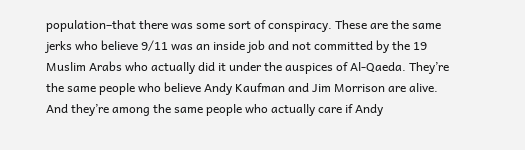population–that there was some sort of conspiracy. These are the same jerks who believe 9/11 was an inside job and not committed by the 19 Muslim Arabs who actually did it under the auspices of Al-Qaeda. They’re the same people who believe Andy Kaufman and Jim Morrison are alive. And they’re among the same people who actually care if Andy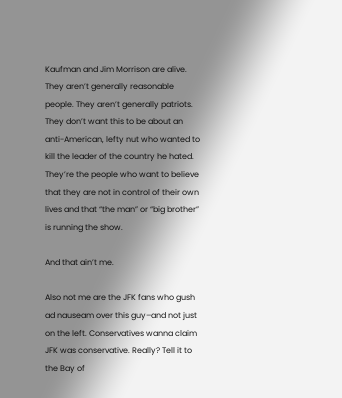Kaufman and Jim Morrison are alive. They aren’t generally reasonable people. They aren’t generally patriots. They don’t want this to be about an anti-American, lefty nut who wanted to kill the leader of the country he hated. They’re the people who want to believe that they are not in control of their own lives and that “the man” or “big brother” is running the show.

And that ain’t me.

Also not me are the JFK fans who gush ad nauseam over this guy–and not just on the left. Conservatives wanna claim JFK was conservative. Really? Tell it to the Bay of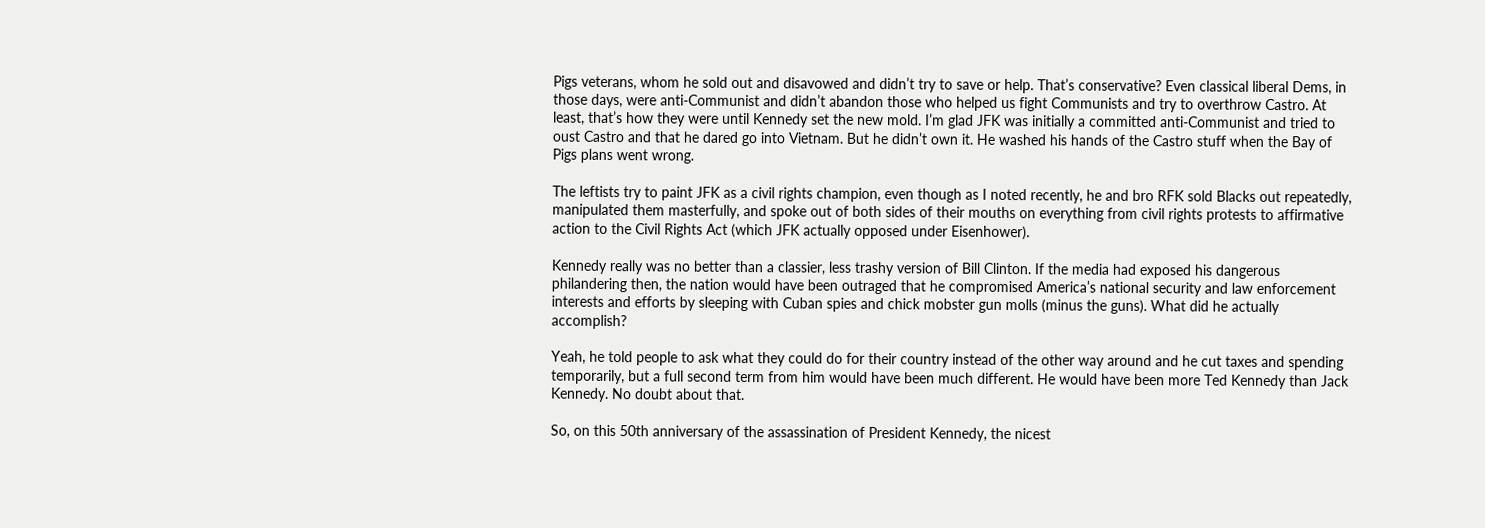Pigs veterans, whom he sold out and disavowed and didn’t try to save or help. That’s conservative? Even classical liberal Dems, in those days, were anti-Communist and didn’t abandon those who helped us fight Communists and try to overthrow Castro. At least, that’s how they were until Kennedy set the new mold. I’m glad JFK was initially a committed anti-Communist and tried to oust Castro and that he dared go into Vietnam. But he didn’t own it. He washed his hands of the Castro stuff when the Bay of Pigs plans went wrong.

The leftists try to paint JFK as a civil rights champion, even though as I noted recently, he and bro RFK sold Blacks out repeatedly, manipulated them masterfully, and spoke out of both sides of their mouths on everything from civil rights protests to affirmative action to the Civil Rights Act (which JFK actually opposed under Eisenhower).

Kennedy really was no better than a classier, less trashy version of Bill Clinton. If the media had exposed his dangerous philandering then, the nation would have been outraged that he compromised America’s national security and law enforcement interests and efforts by sleeping with Cuban spies and chick mobster gun molls (minus the guns). What did he actually accomplish?

Yeah, he told people to ask what they could do for their country instead of the other way around and he cut taxes and spending temporarily, but a full second term from him would have been much different. He would have been more Ted Kennedy than Jack Kennedy. No doubt about that.

So, on this 50th anniversary of the assassination of President Kennedy, the nicest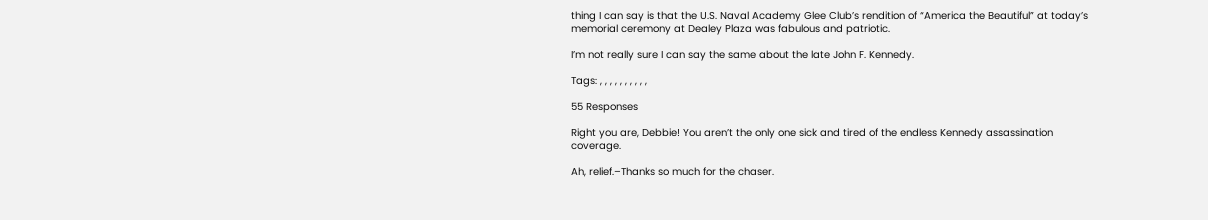thing I can say is that the U.S. Naval Academy Glee Club’s rendition of “America the Beautiful” at today’s memorial ceremony at Dealey Plaza was fabulous and patriotic.

I’m not really sure I can say the same about the late John F. Kennedy.

Tags: , , , , , , , , , ,

55 Responses

Right you are, Debbie! You aren’t the only one sick and tired of the endless Kennedy assassination coverage.

Ah, relief.–Thanks so much for the chaser.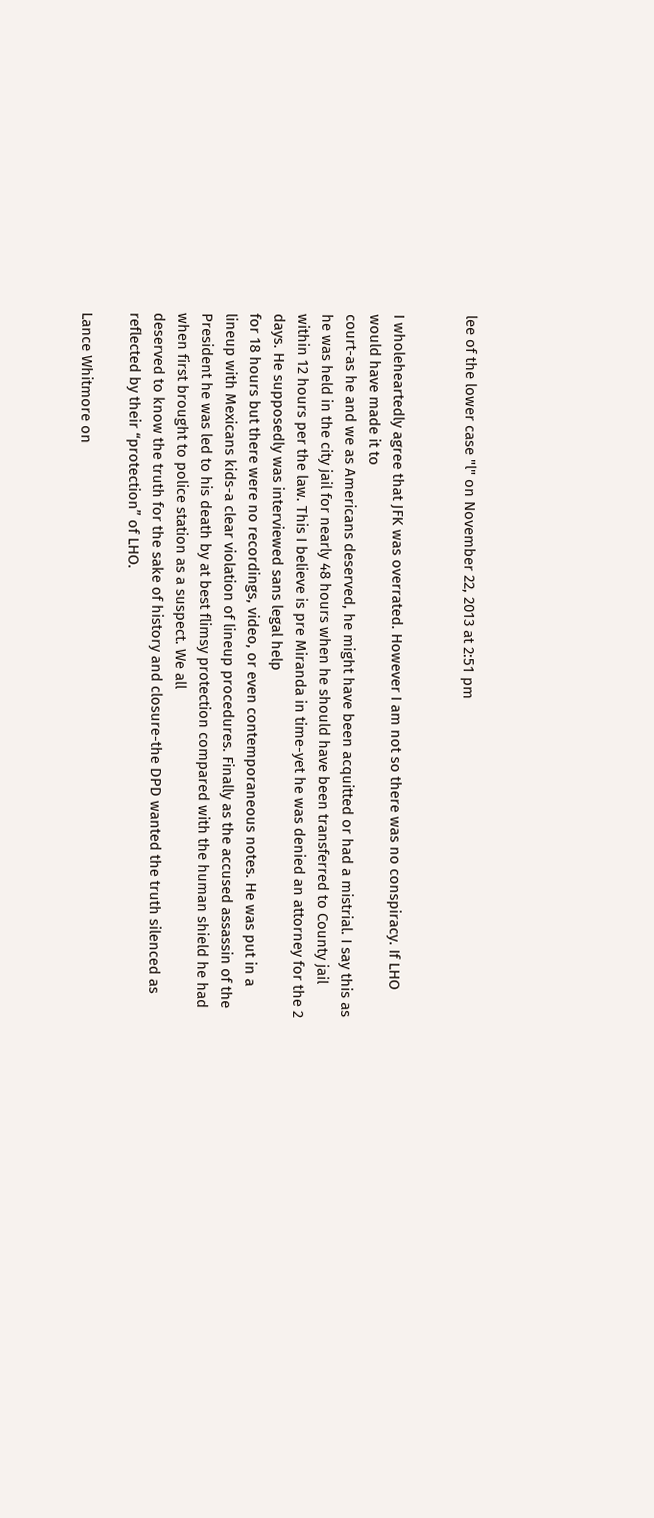lee of the lower case "l" on November 22, 2013 at 2:51 pm


I wholeheartedly agree that JFK was overrated. However I am not so there was no conspiracy. If LHO would have made it to
court-as he and we as Americans deserved, he might have been acquitted or had a mistrial. I say this as he was held in the city jail for nearly 48 hours when he should have been transferred to County jail within 12 hours per the law. This I believe is pre Miranda in time-yet he was denied an attorney for the 2 days. He supposedly was interviewed sans legal help
for 18 hours but there were no recordings, video, or even contemporaneous notes. He was put in a lineup with Mexicans kids-a clear violation of lineup procedures. Finally as the accused assassin of the President he was led to his death by at best flimsy protection compared with the human shield he had when first brought to police station as a suspect. We all
deserved to know the truth for the sake of history and closure-the DPD wanted the truth silenced as reflected by their “protection” of LHO.

Lance Whitmore on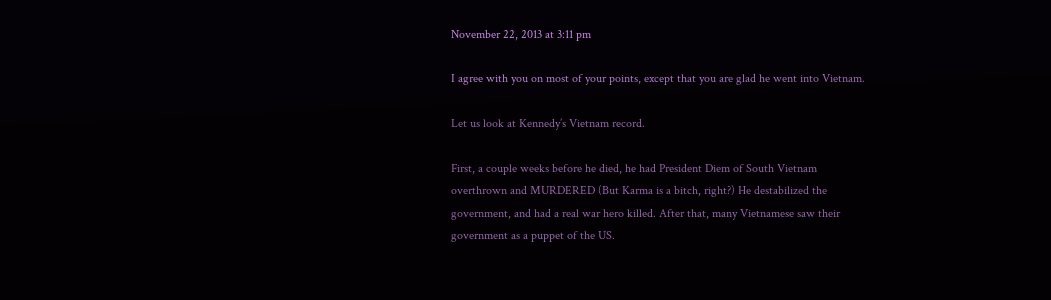November 22, 2013 at 3:11 pm

I agree with you on most of your points, except that you are glad he went into Vietnam.

Let us look at Kennedy’s Vietnam record.

First, a couple weeks before he died, he had President Diem of South Vietnam overthrown and MURDERED (But Karma is a bitch, right?) He destabilized the government, and had a real war hero killed. After that, many Vietnamese saw their government as a puppet of the US.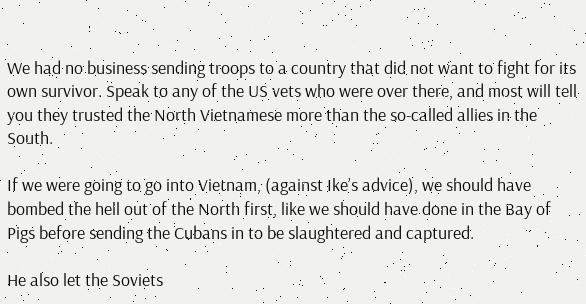We had no business sending troops to a country that did not want to fight for its own survivor. Speak to any of the US vets who were over there, and most will tell you they trusted the North Vietnamese more than the so-called allies in the South.

If we were going to go into Vietnam, (against Ike’s advice), we should have bombed the hell out of the North first, like we should have done in the Bay of Pigs before sending the Cubans in to be slaughtered and captured.

He also let the Soviets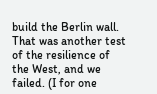build the Berlin wall. That was another test of the resilience of the West, and we failed. (I for one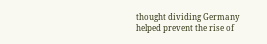thought dividing Germany helped prevent the rise of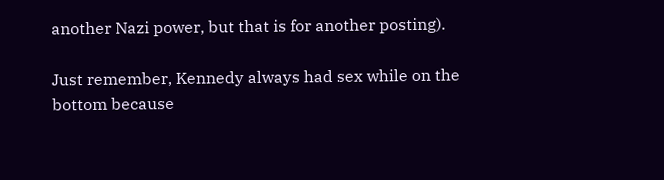another Nazi power, but that is for another posting).

Just remember, Kennedy always had sex while on the bottom because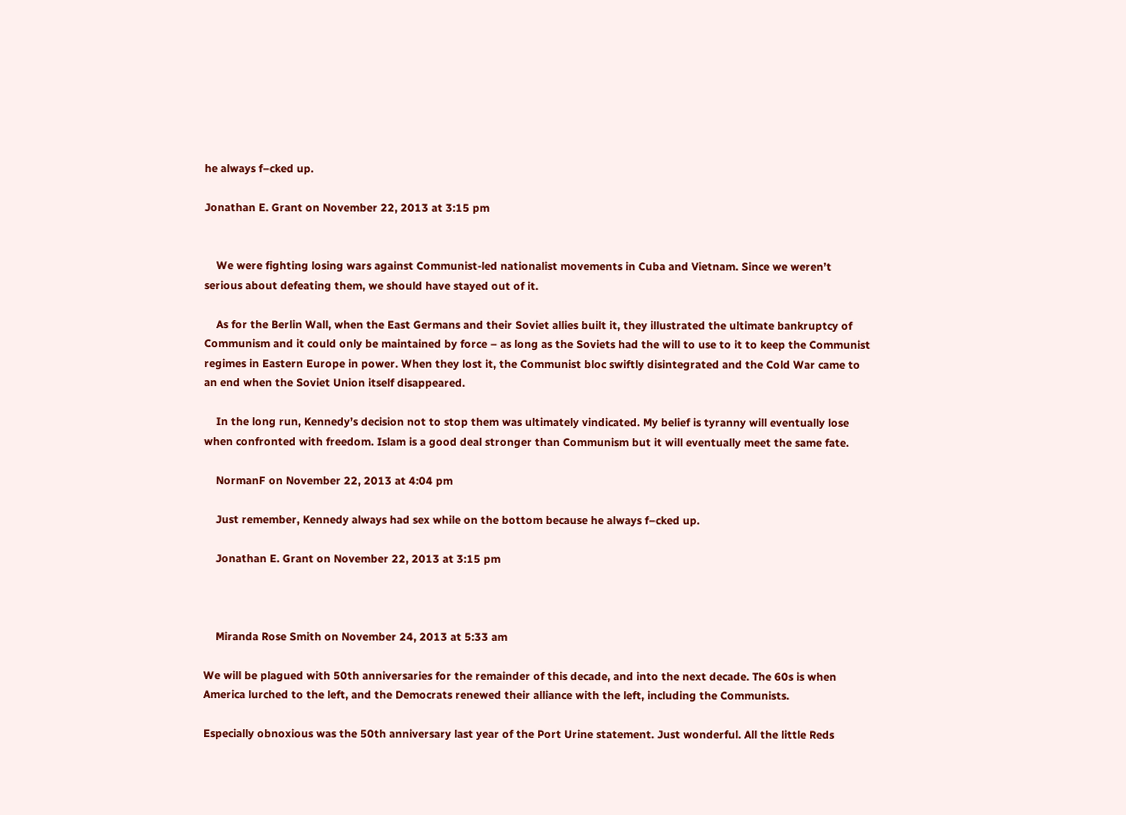he always f–cked up.

Jonathan E. Grant on November 22, 2013 at 3:15 pm


    We were fighting losing wars against Communist-led nationalist movements in Cuba and Vietnam. Since we weren’t serious about defeating them, we should have stayed out of it.

    As for the Berlin Wall, when the East Germans and their Soviet allies built it, they illustrated the ultimate bankruptcy of Communism and it could only be maintained by force – as long as the Soviets had the will to use to it to keep the Communist regimes in Eastern Europe in power. When they lost it, the Communist bloc swiftly disintegrated and the Cold War came to an end when the Soviet Union itself disappeared.

    In the long run, Kennedy’s decision not to stop them was ultimately vindicated. My belief is tyranny will eventually lose when confronted with freedom. Islam is a good deal stronger than Communism but it will eventually meet the same fate.

    NormanF on November 22, 2013 at 4:04 pm

    Just remember, Kennedy always had sex while on the bottom because he always f–cked up.

    Jonathan E. Grant on November 22, 2013 at 3:15 pm



    Miranda Rose Smith on November 24, 2013 at 5:33 am

We will be plagued with 50th anniversaries for the remainder of this decade, and into the next decade. The 60s is when America lurched to the left, and the Democrats renewed their alliance with the left, including the Communists.

Especially obnoxious was the 50th anniversary last year of the Port Urine statement. Just wonderful. All the little Reds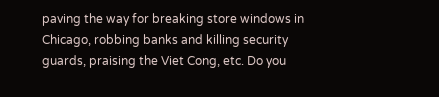paving the way for breaking store windows in Chicago, robbing banks and killing security guards, praising the Viet Cong, etc. Do you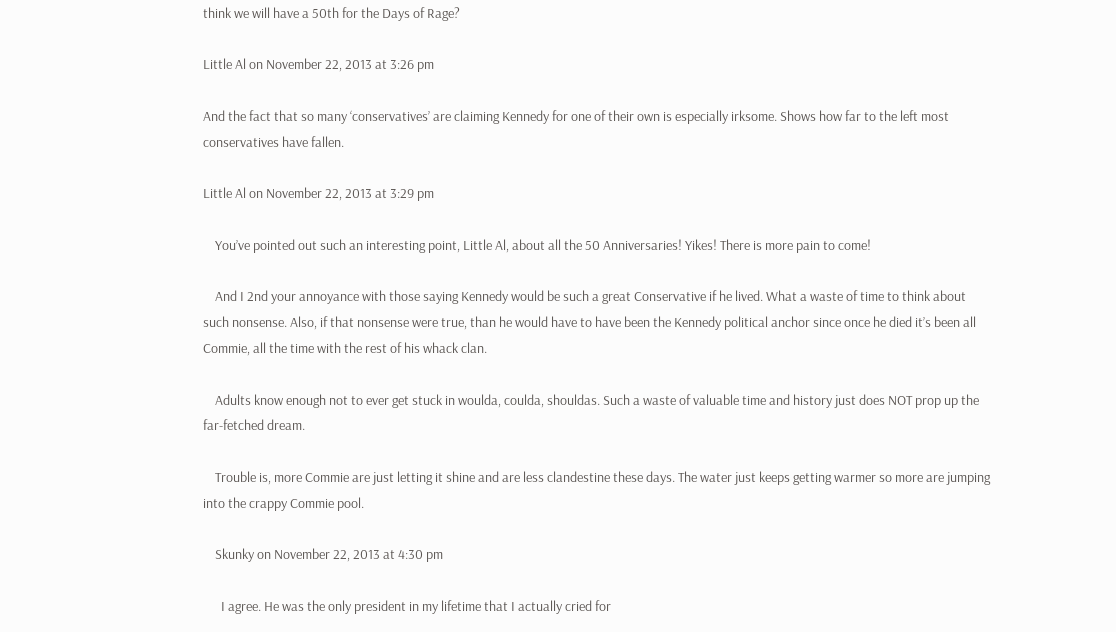think we will have a 50th for the Days of Rage?

Little Al on November 22, 2013 at 3:26 pm

And the fact that so many ‘conservatives’ are claiming Kennedy for one of their own is especially irksome. Shows how far to the left most conservatives have fallen.

Little Al on November 22, 2013 at 3:29 pm

    You’ve pointed out such an interesting point, Little Al, about all the 50 Anniversaries! Yikes! There is more pain to come!

    And I 2nd your annoyance with those saying Kennedy would be such a great Conservative if he lived. What a waste of time to think about such nonsense. Also, if that nonsense were true, than he would have to have been the Kennedy political anchor since once he died it’s been all Commie, all the time with the rest of his whack clan.

    Adults know enough not to ever get stuck in woulda, coulda, shouldas. Such a waste of valuable time and history just does NOT prop up the far-fetched dream.

    Trouble is, more Commie are just letting it shine and are less clandestine these days. The water just keeps getting warmer so more are jumping into the crappy Commie pool.

    Skunky on November 22, 2013 at 4:30 pm

      I agree. He was the only president in my lifetime that I actually cried for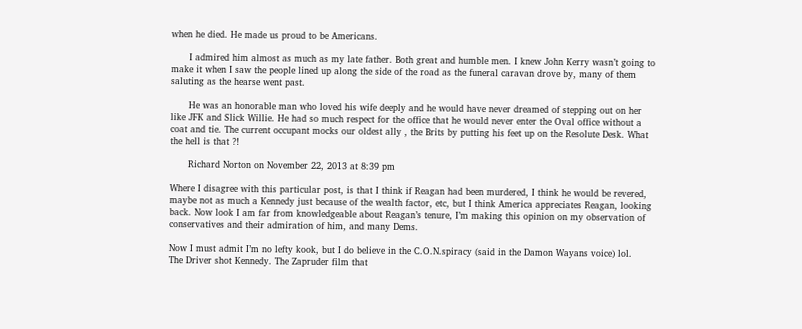when he died. He made us proud to be Americans.

      I admired him almost as much as my late father. Both great and humble men. I knew John Kerry wasn’t going to make it when I saw the people lined up along the side of the road as the funeral caravan drove by, many of them saluting as the hearse went past.

      He was an honorable man who loved his wife deeply and he would have never dreamed of stepping out on her like JFK and Slick Willie. He had so much respect for the office that he would never enter the Oval office without a coat and tie. The current occupant mocks our oldest ally , the Brits by putting his feet up on the Resolute Desk. What the hell is that ?!

      Richard Norton on November 22, 2013 at 8:39 pm

Where I disagree with this particular post, is that I think if Reagan had been murdered, I think he would be revered, maybe not as much a Kennedy just because of the wealth factor, etc, but I think America appreciates Reagan, looking back. Now look I am far from knowledgeable about Reagan’s tenure, I’m making this opinion on my observation of conservatives and their admiration of him, and many Dems.

Now I must admit I’m no lefty kook, but I do believe in the C.O.N.spiracy (said in the Damon Wayans voice) lol.
The Driver shot Kennedy. The Zapruder film that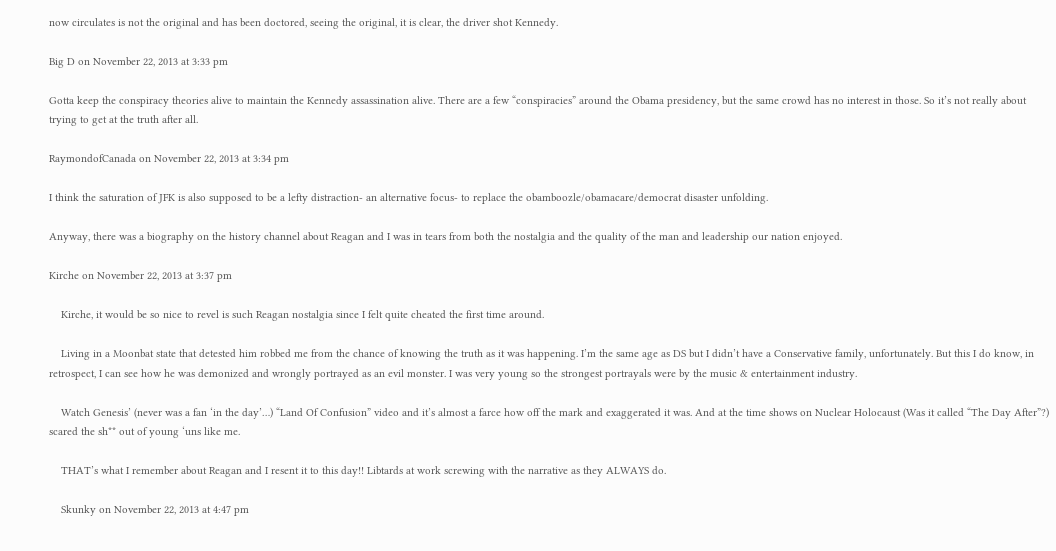now circulates is not the original and has been doctored, seeing the original, it is clear, the driver shot Kennedy.

Big D on November 22, 2013 at 3:33 pm

Gotta keep the conspiracy theories alive to maintain the Kennedy assassination alive. There are a few “conspiracies” around the Obama presidency, but the same crowd has no interest in those. So it’s not really about trying to get at the truth after all.

RaymondofCanada on November 22, 2013 at 3:34 pm

I think the saturation of JFK is also supposed to be a lefty distraction- an alternative focus- to replace the obamboozle/obamacare/democrat disaster unfolding.

Anyway, there was a biography on the history channel about Reagan and I was in tears from both the nostalgia and the quality of the man and leadership our nation enjoyed.

Kirche on November 22, 2013 at 3:37 pm

    Kirche, it would be so nice to revel is such Reagan nostalgia since I felt quite cheated the first time around.

    Living in a Moonbat state that detested him robbed me from the chance of knowing the truth as it was happening. I’m the same age as DS but I didn’t have a Conservative family, unfortunately. But this I do know, in retrospect, I can see how he was demonized and wrongly portrayed as an evil monster. I was very young so the strongest portrayals were by the music & entertainment industry.

    Watch Genesis’ (never was a fan ‘in the day’…) “Land Of Confusion” video and it’s almost a farce how off the mark and exaggerated it was. And at the time shows on Nuclear Holocaust (Was it called “The Day After”?) scared the sh** out of young ‘uns like me.

    THAT’s what I remember about Reagan and I resent it to this day!! Libtards at work screwing with the narrative as they ALWAYS do.

    Skunky on November 22, 2013 at 4:47 pm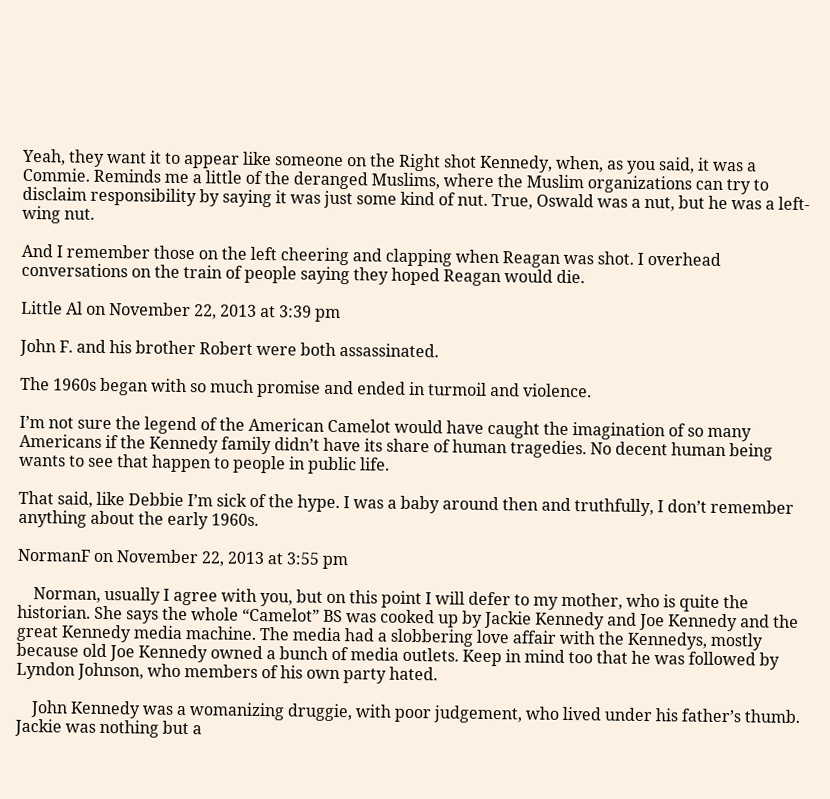Yeah, they want it to appear like someone on the Right shot Kennedy, when, as you said, it was a Commie. Reminds me a little of the deranged Muslims, where the Muslim organizations can try to disclaim responsibility by saying it was just some kind of nut. True, Oswald was a nut, but he was a left-wing nut.

And I remember those on the left cheering and clapping when Reagan was shot. I overhead conversations on the train of people saying they hoped Reagan would die.

Little Al on November 22, 2013 at 3:39 pm

John F. and his brother Robert were both assassinated.

The 1960s began with so much promise and ended in turmoil and violence.

I’m not sure the legend of the American Camelot would have caught the imagination of so many Americans if the Kennedy family didn’t have its share of human tragedies. No decent human being wants to see that happen to people in public life.

That said, like Debbie I’m sick of the hype. I was a baby around then and truthfully, I don’t remember anything about the early 1960s.

NormanF on November 22, 2013 at 3:55 pm

    Norman, usually I agree with you, but on this point I will defer to my mother, who is quite the historian. She says the whole “Camelot” BS was cooked up by Jackie Kennedy and Joe Kennedy and the great Kennedy media machine. The media had a slobbering love affair with the Kennedys, mostly because old Joe Kennedy owned a bunch of media outlets. Keep in mind too that he was followed by Lyndon Johnson, who members of his own party hated.

    John Kennedy was a womanizing druggie, with poor judgement, who lived under his father’s thumb. Jackie was nothing but a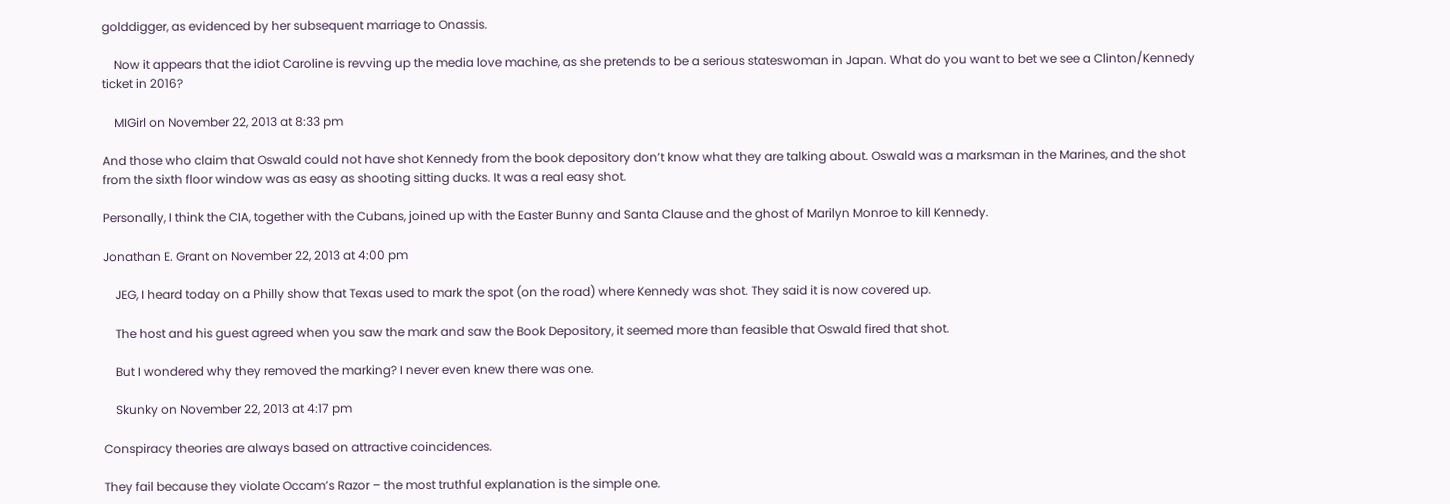golddigger, as evidenced by her subsequent marriage to Onassis.

    Now it appears that the idiot Caroline is revving up the media love machine, as she pretends to be a serious stateswoman in Japan. What do you want to bet we see a Clinton/Kennedy ticket in 2016?

    MIGirl on November 22, 2013 at 8:33 pm

And those who claim that Oswald could not have shot Kennedy from the book depository don’t know what they are talking about. Oswald was a marksman in the Marines, and the shot from the sixth floor window was as easy as shooting sitting ducks. It was a real easy shot.

Personally, I think the CIA, together with the Cubans, joined up with the Easter Bunny and Santa Clause and the ghost of Marilyn Monroe to kill Kennedy.

Jonathan E. Grant on November 22, 2013 at 4:00 pm

    JEG, I heard today on a Philly show that Texas used to mark the spot (on the road) where Kennedy was shot. They said it is now covered up.

    The host and his guest agreed when you saw the mark and saw the Book Depository, it seemed more than feasible that Oswald fired that shot.

    But I wondered why they removed the marking? I never even knew there was one.

    Skunky on November 22, 2013 at 4:17 pm

Conspiracy theories are always based on attractive coincidences.

They fail because they violate Occam’s Razor – the most truthful explanation is the simple one.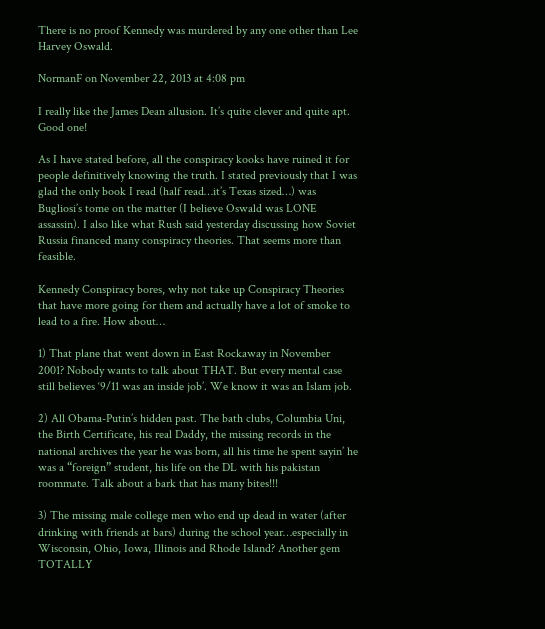There is no proof Kennedy was murdered by any one other than Lee Harvey Oswald.

NormanF on November 22, 2013 at 4:08 pm

I really like the James Dean allusion. It’s quite clever and quite apt. Good one!

As I have stated before, all the conspiracy kooks have ruined it for people definitively knowing the truth. I stated previously that I was glad the only book I read (half read…it’s Texas sized…) was Bugliosi’s tome on the matter (I believe Oswald was LONE assassin). I also like what Rush said yesterday discussing how Soviet Russia financed many conspiracy theories. That seems more than feasible.

Kennedy Conspiracy bores, why not take up Conspiracy Theories that have more going for them and actually have a lot of smoke to lead to a fire. How about…

1) That plane that went down in East Rockaway in November 2001? Nobody wants to talk about THAT. But every mental case still believes ‘9/11 was an inside job’. We know it was an Islam job.

2) All Obama-Putin’s hidden past. The bath clubs, Columbia Uni, the Birth Certificate, his real Daddy, the missing records in the national archives the year he was born, all his time he spent sayin’ he was a “foreign” student, his life on the DL with his pakistan roommate. Talk about a bark that has many bites!!!

3) The missing male college men who end up dead in water (after drinking with friends at bars) during the school year…especially in Wisconsin, Ohio, Iowa, Illinois and Rhode Island? Another gem TOTALLY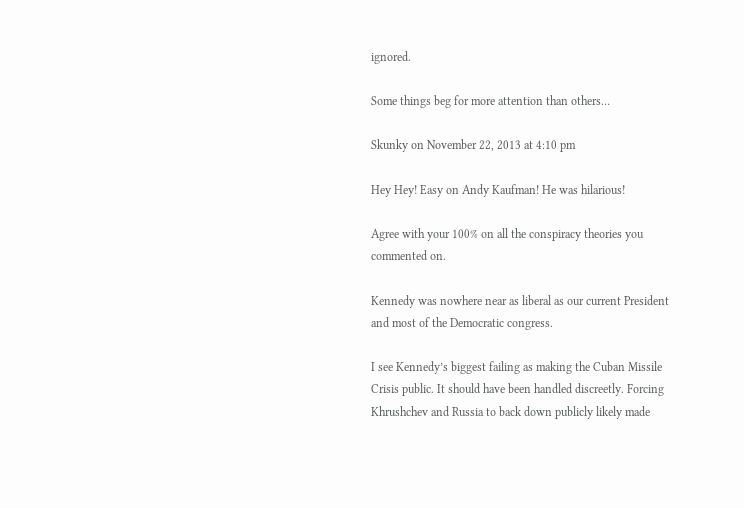ignored.

Some things beg for more attention than others…

Skunky on November 22, 2013 at 4:10 pm

Hey Hey! Easy on Andy Kaufman! He was hilarious!

Agree with your 100% on all the conspiracy theories you commented on.

Kennedy was nowhere near as liberal as our current President and most of the Democratic congress.

I see Kennedy’s biggest failing as making the Cuban Missile Crisis public. It should have been handled discreetly. Forcing Khrushchev and Russia to back down publicly likely made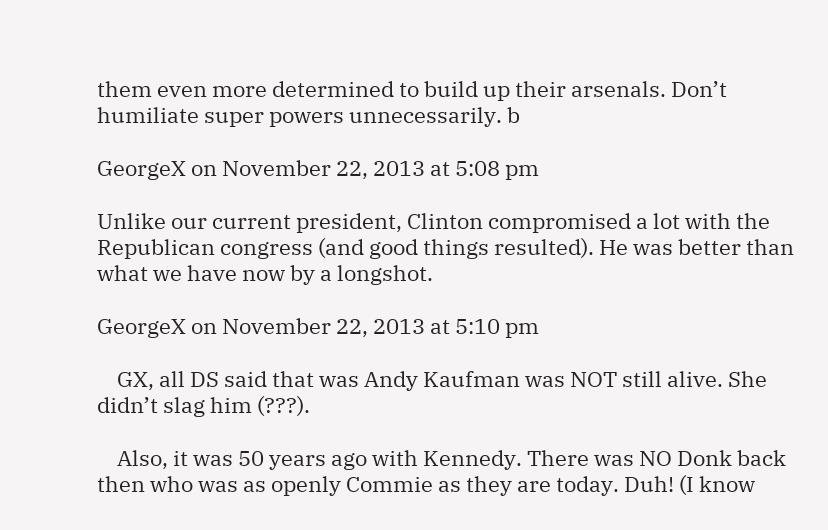them even more determined to build up their arsenals. Don’t humiliate super powers unnecessarily. b

GeorgeX on November 22, 2013 at 5:08 pm

Unlike our current president, Clinton compromised a lot with the Republican congress (and good things resulted). He was better than what we have now by a longshot.

GeorgeX on November 22, 2013 at 5:10 pm

    GX, all DS said that was Andy Kaufman was NOT still alive. She didn’t slag him (???).

    Also, it was 50 years ago with Kennedy. There was NO Donk back then who was as openly Commie as they are today. Duh! (I know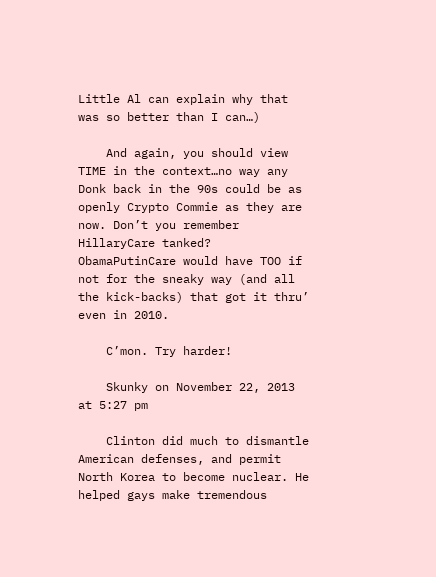Little Al can explain why that was so better than I can…)

    And again, you should view TIME in the context…no way any Donk back in the 90s could be as openly Crypto Commie as they are now. Don’t you remember HillaryCare tanked? ObamaPutinCare would have TOO if not for the sneaky way (and all the kick-backs) that got it thru’ even in 2010.

    C’mon. Try harder!

    Skunky on November 22, 2013 at 5:27 pm

    Clinton did much to dismantle American defenses, and permit North Korea to become nuclear. He helped gays make tremendous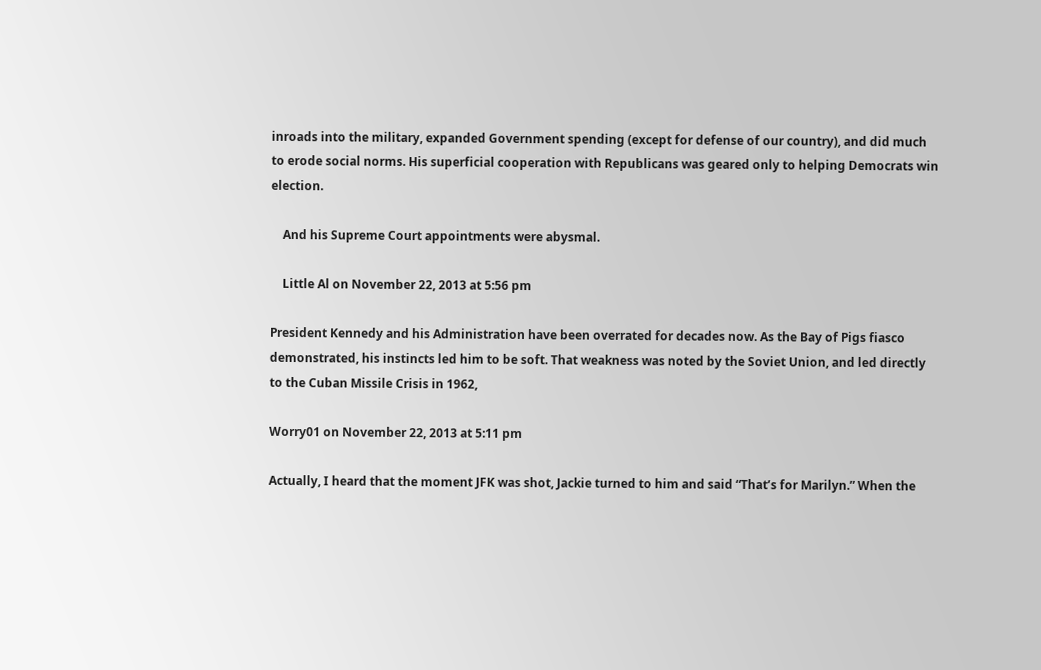inroads into the military, expanded Government spending (except for defense of our country), and did much to erode social norms. His superficial cooperation with Republicans was geared only to helping Democrats win election.

    And his Supreme Court appointments were abysmal.

    Little Al on November 22, 2013 at 5:56 pm

President Kennedy and his Administration have been overrated for decades now. As the Bay of Pigs fiasco demonstrated, his instincts led him to be soft. That weakness was noted by the Soviet Union, and led directly to the Cuban Missile Crisis in 1962,

Worry01 on November 22, 2013 at 5:11 pm

Actually, I heard that the moment JFK was shot, Jackie turned to him and said “That’s for Marilyn.” When the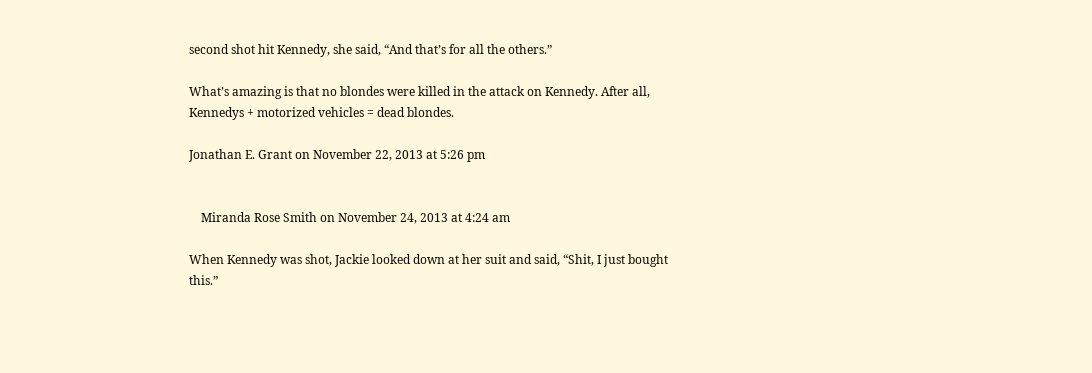second shot hit Kennedy, she said, “And that’s for all the others.”

What’s amazing is that no blondes were killed in the attack on Kennedy. After all, Kennedys + motorized vehicles = dead blondes.

Jonathan E. Grant on November 22, 2013 at 5:26 pm


    Miranda Rose Smith on November 24, 2013 at 4:24 am

When Kennedy was shot, Jackie looked down at her suit and said, “Shit, I just bought this.”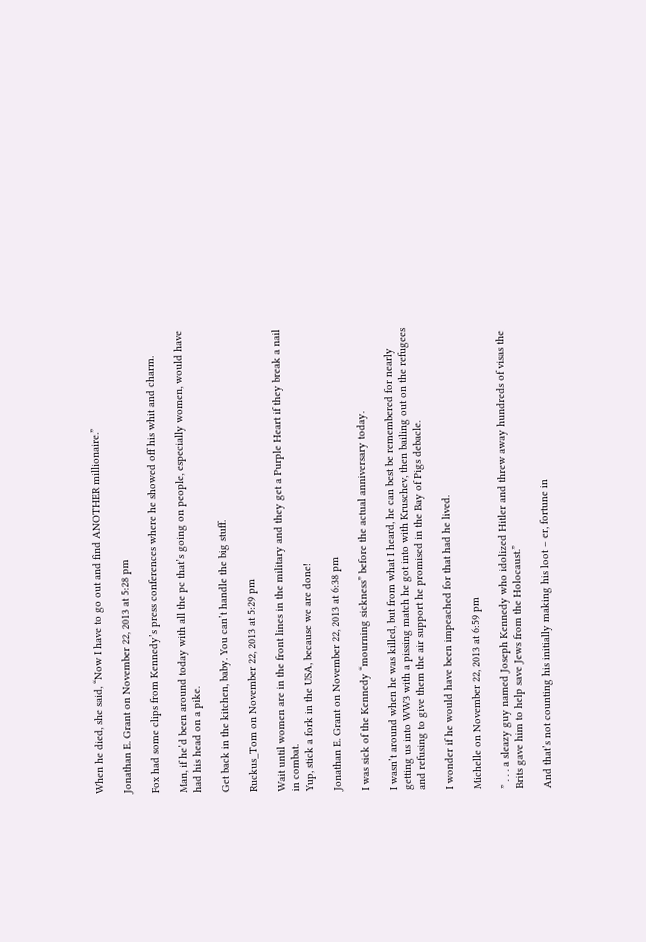When he died, she said, “Now I have to go out and find ANOTHER millionaire.”

Jonathan E. Grant on November 22, 2013 at 5:28 pm

Fox had some clips from Kennedy’s press conferences where he showed off his whit and charm.

Man, if he’d been around today with all the pc that’s going on people, especially women, would have had his head on a pike.

Get back in the kitchen, baby. You can’t handle the big stuff.

Ruckus_Tom on November 22, 2013 at 5:29 pm

Wait until women are in the front lines in the military and they get a Purple Heart if they break a nail in combat.
Yup, stick a fork in the USA, because we are done!

Jonathan E. Grant on November 22, 2013 at 6:38 pm

I was sick of the Kennedy “mourning sickness” before the actual anniversary today.

I wasn’t around when he was killed, but from what I heard, he can best be remembered for nearly getting us into WW3 with a pissing match he got into with Kruschev, then bailing out on the refugees and refusing to give them the air support he promised in the Bay of Pigs debacle.

I wonder if he would have been impeached for that had he lived.

Michelle on November 22, 2013 at 6:59 pm

” . . . a sleazy guy named Joseph Kennedy who idolized Hitler and threw away hundreds of visas the Brits gave him to help save Jews from the Holocaust.”

And that’s not counting his initially making his loot – er, fortune in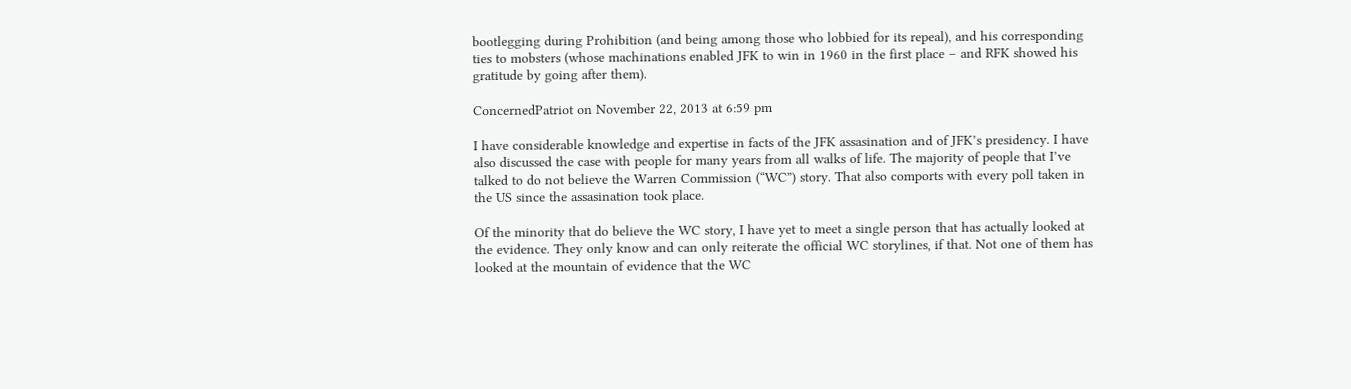bootlegging during Prohibition (and being among those who lobbied for its repeal), and his corresponding ties to mobsters (whose machinations enabled JFK to win in 1960 in the first place – and RFK showed his gratitude by going after them).

ConcernedPatriot on November 22, 2013 at 6:59 pm

I have considerable knowledge and expertise in facts of the JFK assasination and of JFK’s presidency. I have also discussed the case with people for many years from all walks of life. The majority of people that I’ve talked to do not believe the Warren Commission (“WC”) story. That also comports with every poll taken in the US since the assasination took place.

Of the minority that do believe the WC story, I have yet to meet a single person that has actually looked at the evidence. They only know and can only reiterate the official WC storylines, if that. Not one of them has looked at the mountain of evidence that the WC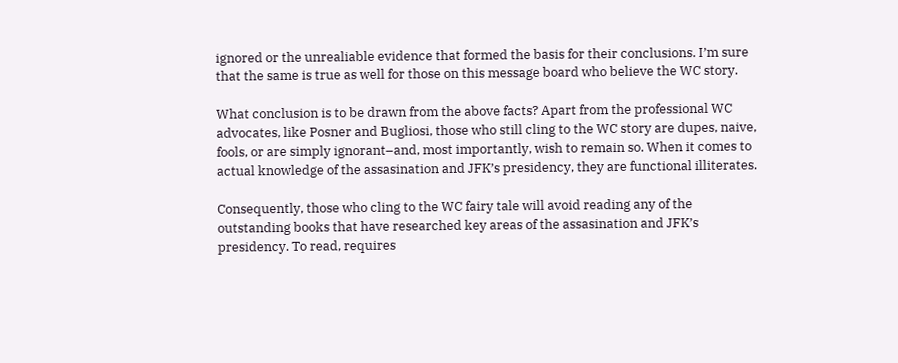ignored or the unrealiable evidence that formed the basis for their conclusions. I’m sure that the same is true as well for those on this message board who believe the WC story.

What conclusion is to be drawn from the above facts? Apart from the professional WC advocates, like Posner and Bugliosi, those who still cling to the WC story are dupes, naive, fools, or are simply ignorant–and, most importantly, wish to remain so. When it comes to actual knowledge of the assasination and JFK’s presidency, they are functional illiterates.

Consequently, those who cling to the WC fairy tale will avoid reading any of the outstanding books that have researched key areas of the assasination and JFK’s presidency. To read, requires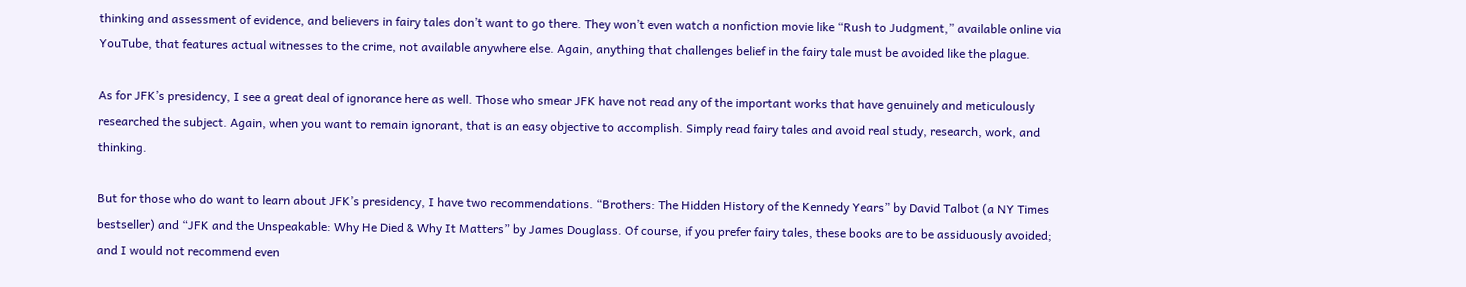thinking and assessment of evidence, and believers in fairy tales don’t want to go there. They won’t even watch a nonfiction movie like “Rush to Judgment,” available online via YouTube, that features actual witnesses to the crime, not available anywhere else. Again, anything that challenges belief in the fairy tale must be avoided like the plague.

As for JFK’s presidency, I see a great deal of ignorance here as well. Those who smear JFK have not read any of the important works that have genuinely and meticulously researched the subject. Again, when you want to remain ignorant, that is an easy objective to accomplish. Simply read fairy tales and avoid real study, research, work, and thinking.

But for those who do want to learn about JFK’s presidency, I have two recommendations. “Brothers: The Hidden History of the Kennedy Years” by David Talbot (a NY Times bestseller) and “JFK and the Unspeakable: Why He Died & Why It Matters” by James Douglass. Of course, if you prefer fairy tales, these books are to be assiduously avoided; and I would not recommend even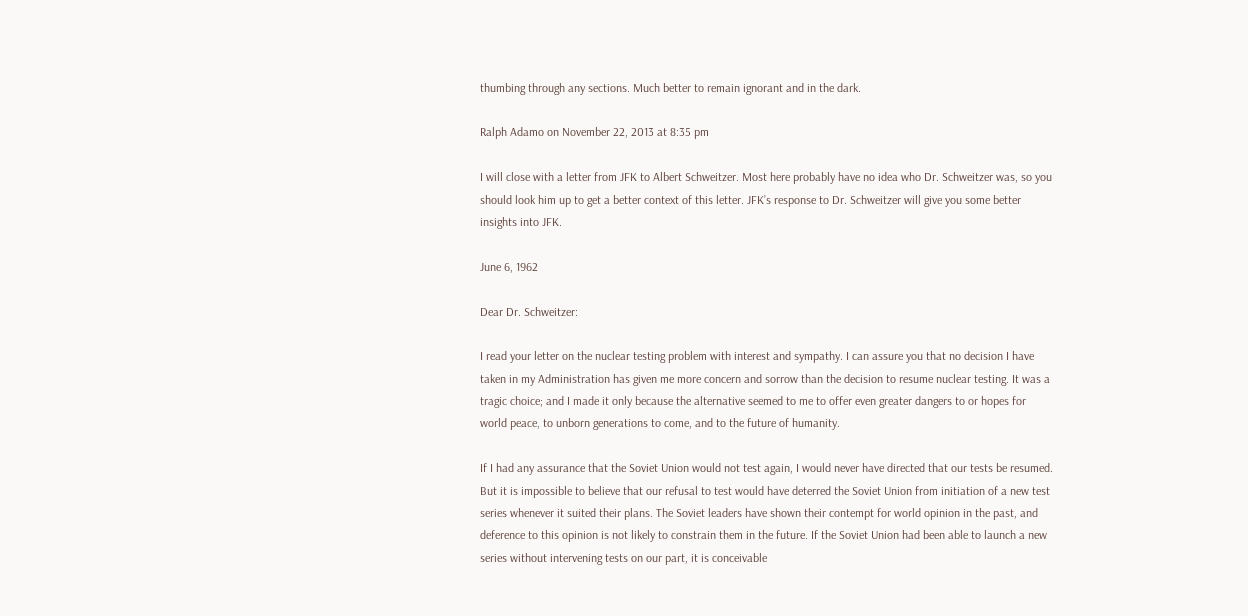thumbing through any sections. Much better to remain ignorant and in the dark.

Ralph Adamo on November 22, 2013 at 8:35 pm

I will close with a letter from JFK to Albert Schweitzer. Most here probably have no idea who Dr. Schweitzer was, so you should look him up to get a better context of this letter. JFK’s response to Dr. Schweitzer will give you some better insights into JFK.

June 6, 1962

Dear Dr. Schweitzer:

I read your letter on the nuclear testing problem with interest and sympathy. I can assure you that no decision I have taken in my Administration has given me more concern and sorrow than the decision to resume nuclear testing. It was a tragic choice; and I made it only because the alternative seemed to me to offer even greater dangers to or hopes for world peace, to unborn generations to come, and to the future of humanity.

If I had any assurance that the Soviet Union would not test again, I would never have directed that our tests be resumed. But it is impossible to believe that our refusal to test would have deterred the Soviet Union from initiation of a new test series whenever it suited their plans. The Soviet leaders have shown their contempt for world opinion in the past, and deference to this opinion is not likely to constrain them in the future. If the Soviet Union had been able to launch a new series without intervening tests on our part, it is conceivable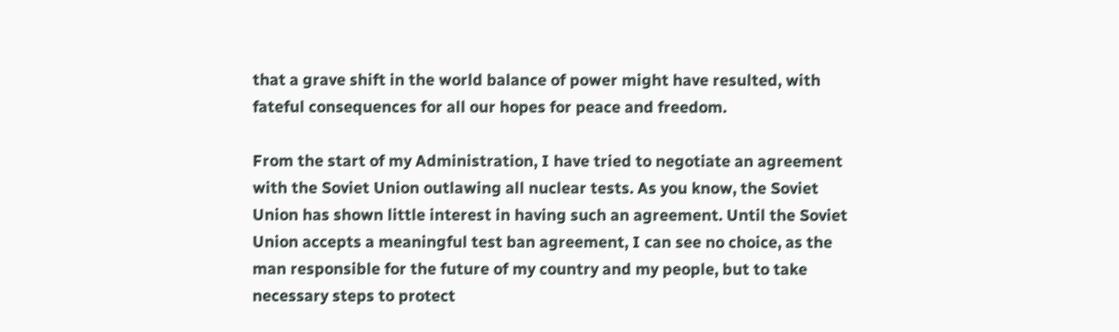that a grave shift in the world balance of power might have resulted, with fateful consequences for all our hopes for peace and freedom.

From the start of my Administration, I have tried to negotiate an agreement with the Soviet Union outlawing all nuclear tests. As you know, the Soviet Union has shown little interest in having such an agreement. Until the Soviet Union accepts a meaningful test ban agreement, I can see no choice, as the man responsible for the future of my country and my people, but to take necessary steps to protect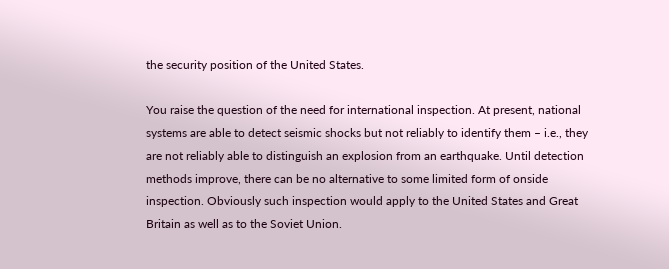the security position of the United States.

You raise the question of the need for international inspection. At present, national systems are able to detect seismic shocks but not reliably to identify them – i.e., they are not reliably able to distinguish an explosion from an earthquake. Until detection methods improve, there can be no alternative to some limited form of onside inspection. Obviously such inspection would apply to the United States and Great Britain as well as to the Soviet Union.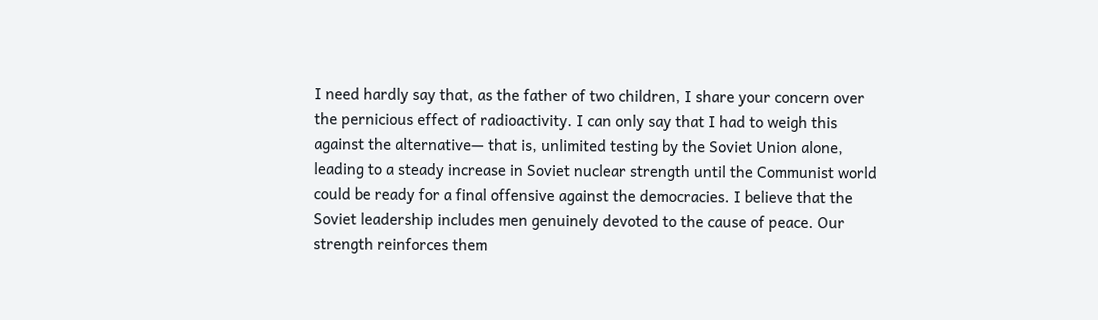I need hardly say that, as the father of two children, I share your concern over the pernicious effect of radioactivity. I can only say that I had to weigh this against the alternative— that is, unlimited testing by the Soviet Union alone, leading to a steady increase in Soviet nuclear strength until the Communist world could be ready for a final offensive against the democracies. I believe that the Soviet leadership includes men genuinely devoted to the cause of peace. Our strength reinforces them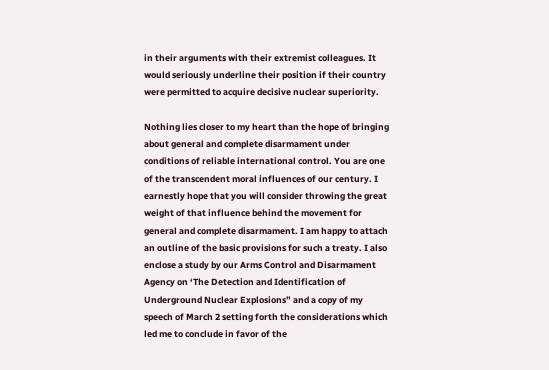in their arguments with their extremist colleagues. It would seriously underline their position if their country were permitted to acquire decisive nuclear superiority.

Nothing lies closer to my heart than the hope of bringing about general and complete disarmament under conditions of reliable international control. You are one of the transcendent moral influences of our century. I earnestly hope that you will consider throwing the great weight of that influence behind the movement for general and complete disarmament. I am happy to attach an outline of the basic provisions for such a treaty. I also enclose a study by our Arms Control and Disarmament Agency on ‘The Detection and Identification of Underground Nuclear Explosions” and a copy of my speech of March 2 setting forth the considerations which led me to conclude in favor of the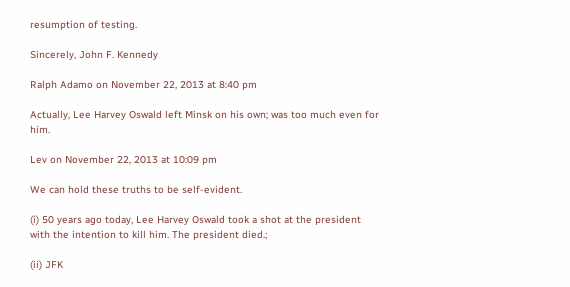resumption of testing.

Sincerely, John F. Kennedy

Ralph Adamo on November 22, 2013 at 8:40 pm

Actually, Lee Harvey Oswald left Minsk on his own; was too much even for him.

Lev on November 22, 2013 at 10:09 pm

We can hold these truths to be self-evident.

(i) 50 years ago today, Lee Harvey Oswald took a shot at the president with the intention to kill him. The president died.;

(ii) JFK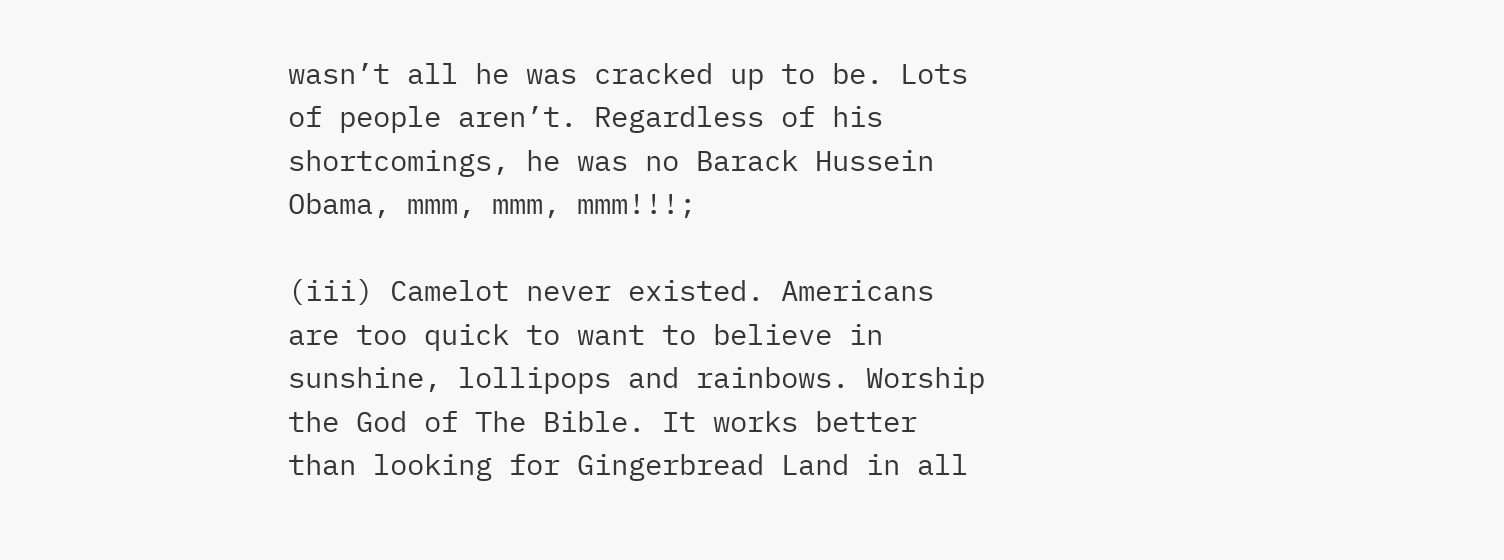wasn’t all he was cracked up to be. Lots of people aren’t. Regardless of his shortcomings, he was no Barack Hussein Obama, mmm, mmm, mmm!!!;

(iii) Camelot never existed. Americans are too quick to want to believe in sunshine, lollipops and rainbows. Worship the God of The Bible. It works better than looking for Gingerbread Land in all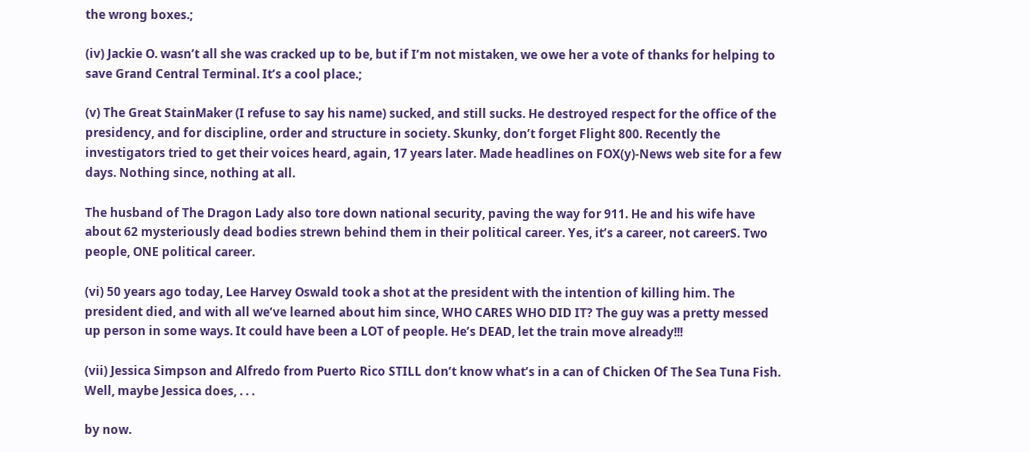the wrong boxes.;

(iv) Jackie O. wasn’t all she was cracked up to be, but if I’m not mistaken, we owe her a vote of thanks for helping to save Grand Central Terminal. It’s a cool place.;

(v) The Great StainMaker (I refuse to say his name) sucked, and still sucks. He destroyed respect for the office of the presidency, and for discipline, order and structure in society. Skunky, don’t forget Flight 800. Recently the investigators tried to get their voices heard, again, 17 years later. Made headlines on FOX(y)-News web site for a few days. Nothing since, nothing at all.

The husband of The Dragon Lady also tore down national security, paving the way for 911. He and his wife have about 62 mysteriously dead bodies strewn behind them in their political career. Yes, it’s a career, not careerS. Two people, ONE political career.

(vi) 50 years ago today, Lee Harvey Oswald took a shot at the president with the intention of killing him. The president died, and with all we’ve learned about him since, WHO CARES WHO DID IT? The guy was a pretty messed up person in some ways. It could have been a LOT of people. He’s DEAD, let the train move already!!!

(vii) Jessica Simpson and Alfredo from Puerto Rico STILL don’t know what’s in a can of Chicken Of The Sea Tuna Fish. Well, maybe Jessica does, . . .

by now.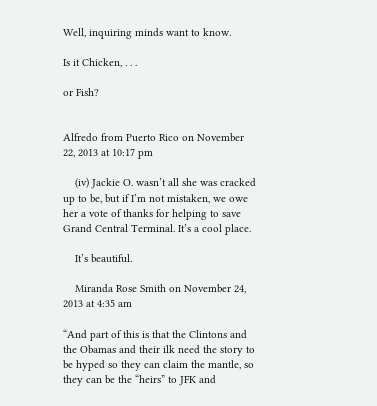Well, inquiring minds want to know.

Is it Chicken, . . .

or Fish?


Alfredo from Puerto Rico on November 22, 2013 at 10:17 pm

    (iv) Jackie O. wasn’t all she was cracked up to be, but if I’m not mistaken, we owe her a vote of thanks for helping to save Grand Central Terminal. It’s a cool place.

    It’s beautiful.

    Miranda Rose Smith on November 24, 2013 at 4:35 am

“And part of this is that the Clintons and the Obamas and their ilk need the story to be hyped so they can claim the mantle, so they can be the “heirs” to JFK and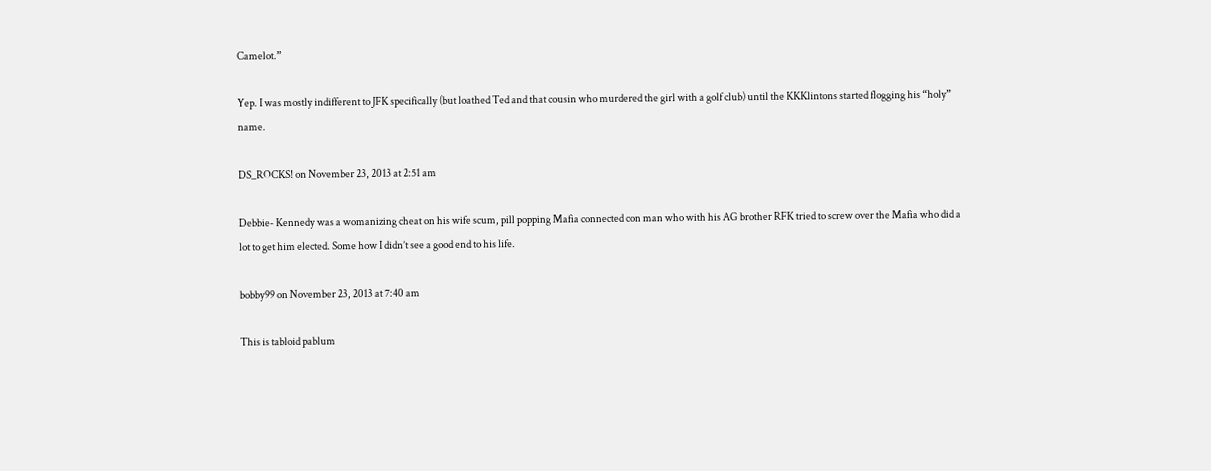Camelot.”

Yep. I was mostly indifferent to JFK specifically (but loathed Ted and that cousin who murdered the girl with a golf club) until the KKKlintons started flogging his “holy” name.

DS_ROCKS! on November 23, 2013 at 2:51 am

Debbie- Kennedy was a womanizing cheat on his wife scum, pill popping Mafia connected con man who with his AG brother RFK tried to screw over the Mafia who did a lot to get him elected. Some how I didn’t see a good end to his life.

bobby99 on November 23, 2013 at 7:40 am

This is tabloid pablum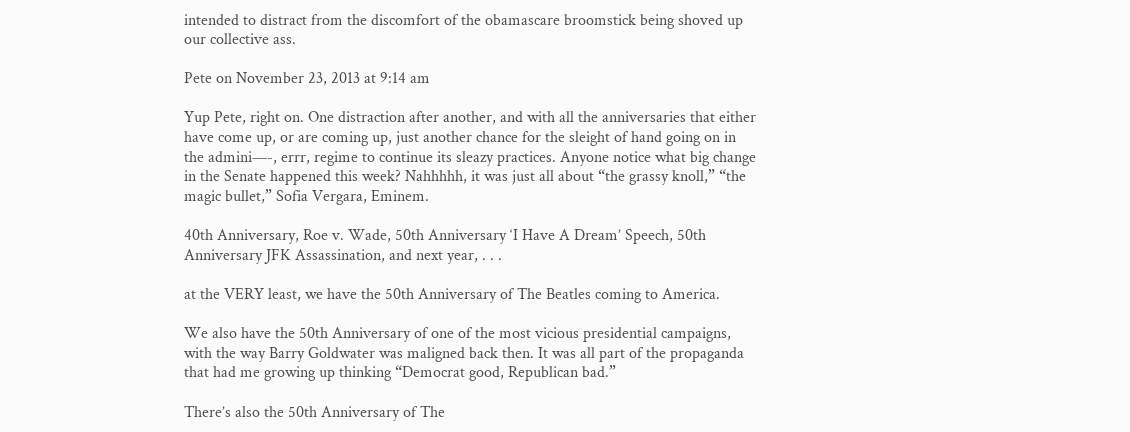intended to distract from the discomfort of the obamascare broomstick being shoved up our collective ass.

Pete on November 23, 2013 at 9:14 am

Yup Pete, right on. One distraction after another, and with all the anniversaries that either have come up, or are coming up, just another chance for the sleight of hand going on in the admini—-, errr, regime to continue its sleazy practices. Anyone notice what big change in the Senate happened this week? Nahhhhh, it was just all about “the grassy knoll,” “the magic bullet,” Sofia Vergara, Eminem.

40th Anniversary, Roe v. Wade, 50th Anniversary ‘I Have A Dream’ Speech, 50th Anniversary JFK Assassination, and next year, . . .

at the VERY least, we have the 50th Anniversary of The Beatles coming to America.

We also have the 50th Anniversary of one of the most vicious presidential campaigns, with the way Barry Goldwater was maligned back then. It was all part of the propaganda that had me growing up thinking “Democrat good, Republican bad.”

There’s also the 50th Anniversary of The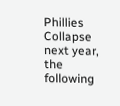Phillies Collapse next year, the following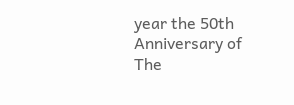year the 50th Anniversary of The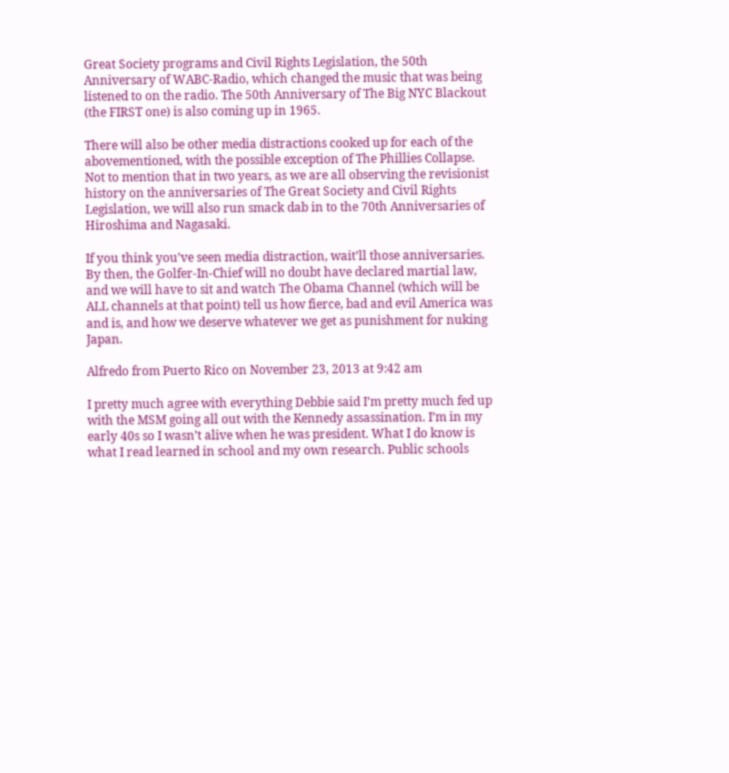Great Society programs and Civil Rights Legislation, the 50th Anniversary of WABC-Radio, which changed the music that was being listened to on the radio. The 50th Anniversary of The Big NYC Blackout (the FIRST one) is also coming up in 1965.

There will also be other media distractions cooked up for each of the abovementioned, with the possible exception of The Phillies Collapse. Not to mention that in two years, as we are all observing the revisionist history on the anniversaries of The Great Society and Civil Rights Legislation, we will also run smack dab in to the 70th Anniversaries of Hiroshima and Nagasaki.

If you think you’ve seen media distraction, wait’ll those anniversaries. By then, the Golfer-In-Chief will no doubt have declared martial law, and we will have to sit and watch The Obama Channel (which will be ALL channels at that point) tell us how fierce, bad and evil America was and is, and how we deserve whatever we get as punishment for nuking Japan.

Alfredo from Puerto Rico on November 23, 2013 at 9:42 am

I pretty much agree with everything Debbie said I’m pretty much fed up with the MSM going all out with the Kennedy assassination. I’m in my early 40s so I wasn’t alive when he was president. What I do know is what I read learned in school and my own research. Public schools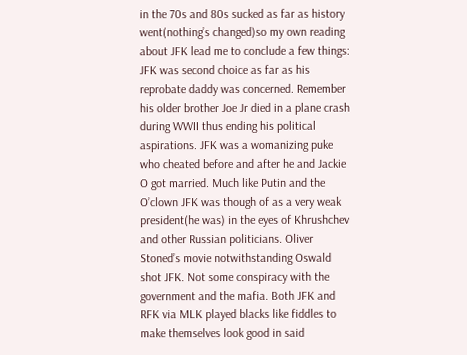in the 70s and 80s sucked as far as history went(nothing’s changed)so my own reading about JFK lead me to conclude a few things: JFK was second choice as far as his reprobate daddy was concerned. Remember his older brother Joe Jr died in a plane crash during WWII thus ending his political aspirations. JFK was a womanizing puke who cheated before and after he and Jackie O got married. Much like Putin and the O’clown JFK was though of as a very weak president(he was) in the eyes of Khrushchev and other Russian politicians. Oliver Stoned’s movie notwithstanding Oswald shot JFK. Not some conspiracy with the government and the mafia. Both JFK and RFK via MLK played blacks like fiddles to make themselves look good in said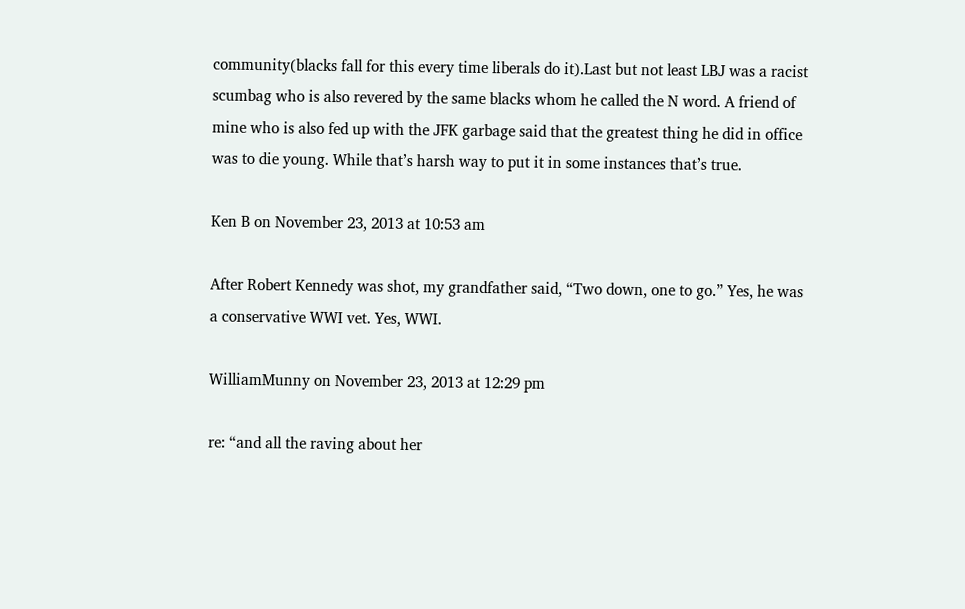community(blacks fall for this every time liberals do it).Last but not least LBJ was a racist scumbag who is also revered by the same blacks whom he called the N word. A friend of mine who is also fed up with the JFK garbage said that the greatest thing he did in office was to die young. While that’s harsh way to put it in some instances that’s true.

Ken B on November 23, 2013 at 10:53 am

After Robert Kennedy was shot, my grandfather said, “Two down, one to go.” Yes, he was a conservative WWI vet. Yes, WWI.

WilliamMunny on November 23, 2013 at 12:29 pm

re: “and all the raving about her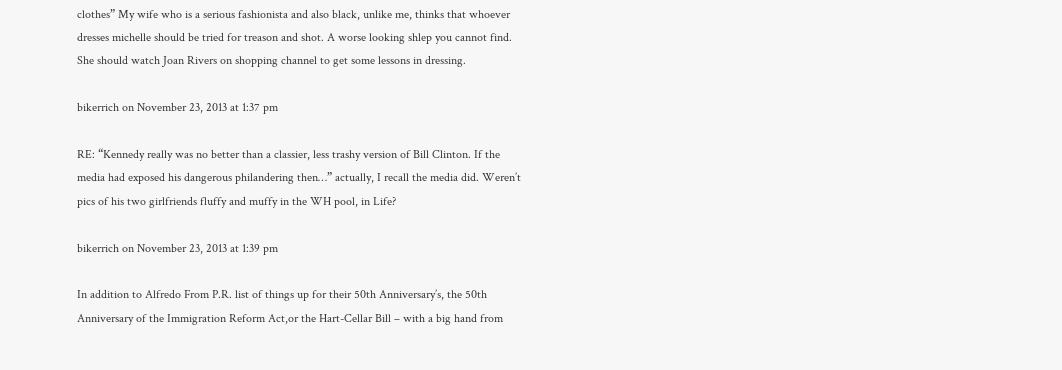clothes” My wife who is a serious fashionista and also black, unlike me, thinks that whoever dresses michelle should be tried for treason and shot. A worse looking shlep you cannot find. She should watch Joan Rivers on shopping channel to get some lessons in dressing.

bikerrich on November 23, 2013 at 1:37 pm

RE: “Kennedy really was no better than a classier, less trashy version of Bill Clinton. If the media had exposed his dangerous philandering then…” actually, I recall the media did. Weren’t pics of his two girlfriends fluffy and muffy in the WH pool, in Life?

bikerrich on November 23, 2013 at 1:39 pm

In addition to Alfredo From P.R. list of things up for their 50th Anniversary’s, the 50th Anniversary of the Immigration Reform Act,or the Hart-Cellar Bill – with a big hand from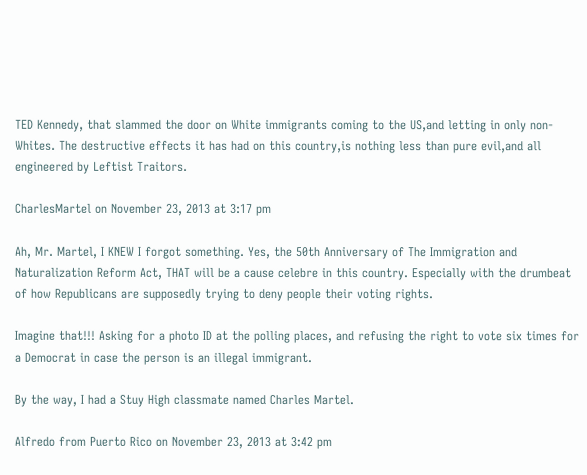TED Kennedy, that slammed the door on White immigrants coming to the US,and letting in only non-Whites. The destructive effects it has had on this country,is nothing less than pure evil,and all engineered by Leftist Traitors.

CharlesMartel on November 23, 2013 at 3:17 pm

Ah, Mr. Martel, I KNEW I forgot something. Yes, the 50th Anniversary of The Immigration and Naturalization Reform Act, THAT will be a cause celebre in this country. Especially with the drumbeat of how Republicans are supposedly trying to deny people their voting rights.

Imagine that!!! Asking for a photo ID at the polling places, and refusing the right to vote six times for a Democrat in case the person is an illegal immigrant.

By the way, I had a Stuy High classmate named Charles Martel.

Alfredo from Puerto Rico on November 23, 2013 at 3:42 pm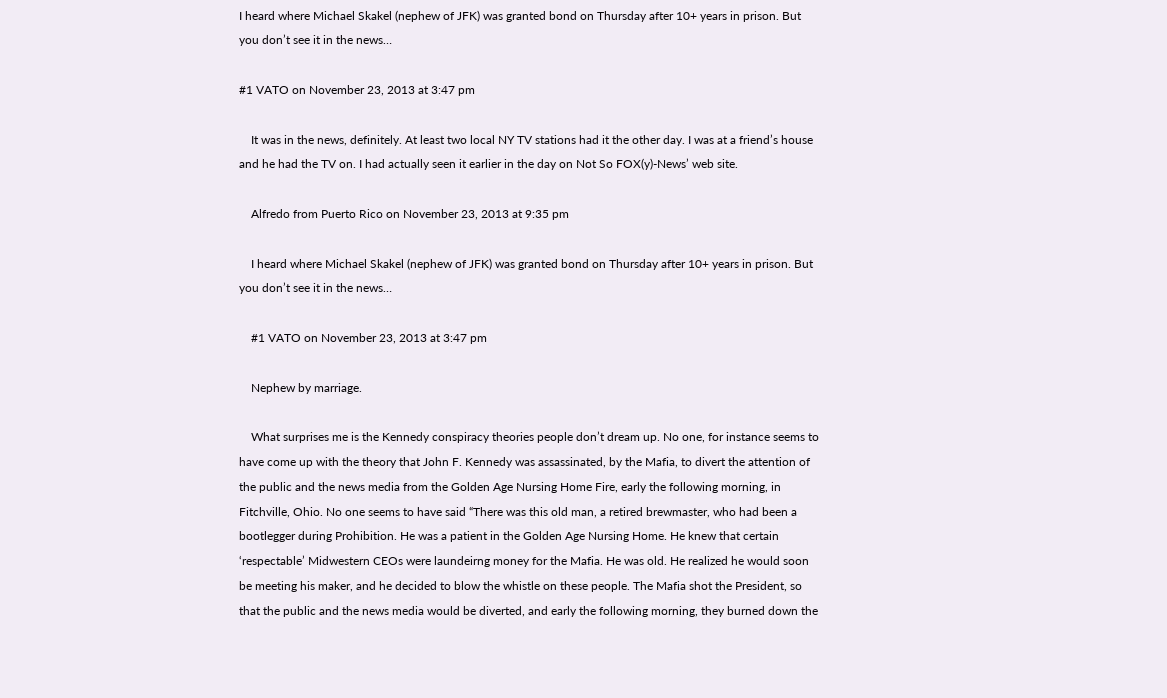I heard where Michael Skakel (nephew of JFK) was granted bond on Thursday after 10+ years in prison. But you don’t see it in the news…

#1 VATO on November 23, 2013 at 3:47 pm

    It was in the news, definitely. At least two local NY TV stations had it the other day. I was at a friend’s house and he had the TV on. I had actually seen it earlier in the day on Not So FOX(y)-News’ web site.

    Alfredo from Puerto Rico on November 23, 2013 at 9:35 pm

    I heard where Michael Skakel (nephew of JFK) was granted bond on Thursday after 10+ years in prison. But you don’t see it in the news…

    #1 VATO on November 23, 2013 at 3:47 pm

    Nephew by marriage.

    What surprises me is the Kennedy conspiracy theories people don’t dream up. No one, for instance seems to have come up with the theory that John F. Kennedy was assassinated, by the Mafia, to divert the attention of the public and the news media from the Golden Age Nursing Home Fire, early the following morning, in Fitchville, Ohio. No one seems to have said “There was this old man, a retired brewmaster, who had been a bootlegger during Prohibition. He was a patient in the Golden Age Nursing Home. He knew that certain ‘respectable’ Midwestern CEOs were laundeirng money for the Mafia. He was old. He realized he would soon be meeting his maker, and he decided to blow the whistle on these people. The Mafia shot the President, so that the public and the news media would be diverted, and early the following morning, they burned down the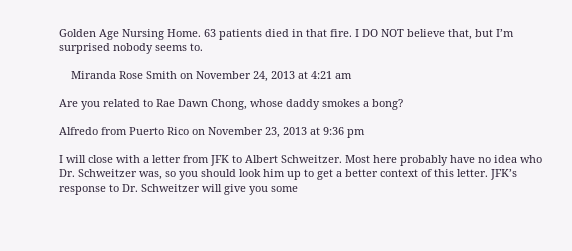Golden Age Nursing Home. 63 patients died in that fire. I DO NOT believe that, but I’m surprised nobody seems to.

    Miranda Rose Smith on November 24, 2013 at 4:21 am

Are you related to Rae Dawn Chong, whose daddy smokes a bong?

Alfredo from Puerto Rico on November 23, 2013 at 9:36 pm

I will close with a letter from JFK to Albert Schweitzer. Most here probably have no idea who Dr. Schweitzer was, so you should look him up to get a better context of this letter. JFK’s response to Dr. Schweitzer will give you some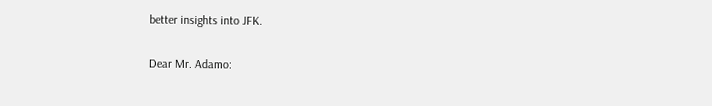better insights into JFK.

Dear Mr. Adamo: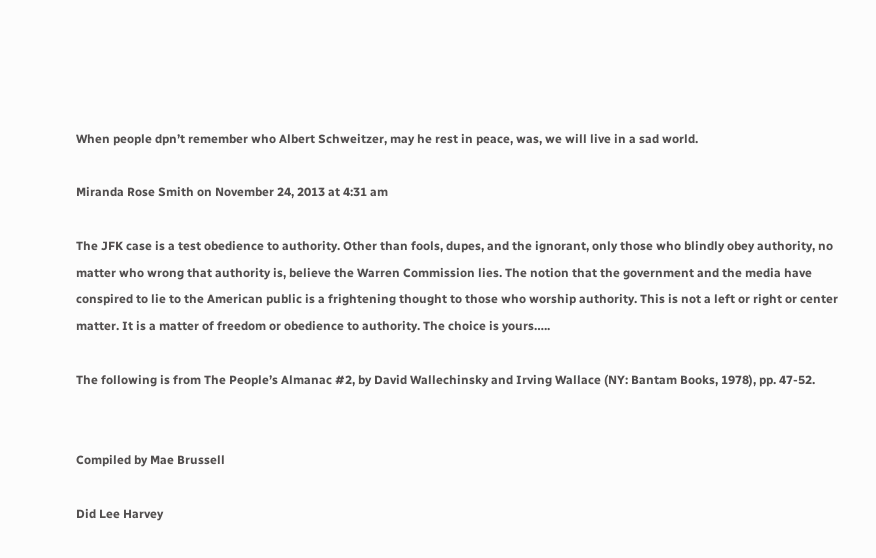When people dpn’t remember who Albert Schweitzer, may he rest in peace, was, we will live in a sad world.

Miranda Rose Smith on November 24, 2013 at 4:31 am

The JFK case is a test obedience to authority. Other than fools, dupes, and the ignorant, only those who blindly obey authority, no matter who wrong that authority is, believe the Warren Commission lies. The notion that the government and the media have conspired to lie to the American public is a frightening thought to those who worship authority. This is not a left or right or center matter. It is a matter of freedom or obedience to authority. The choice is yours…..

The following is from The People’s Almanac #2, by David Wallechinsky and Irving Wallace (NY: Bantam Books, 1978), pp. 47-52.


Compiled by Mae Brussell

Did Lee Harvey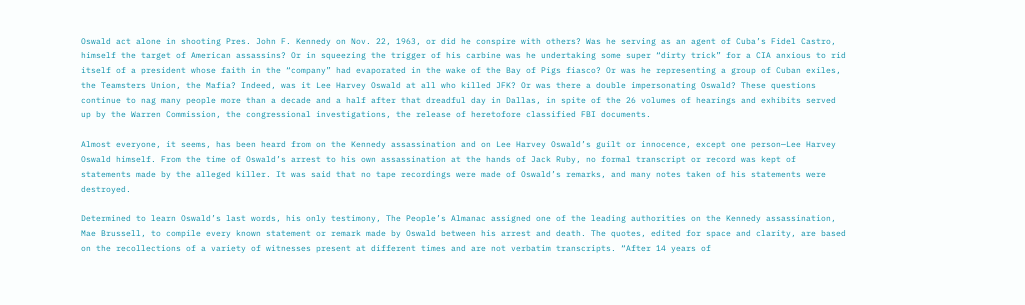Oswald act alone in shooting Pres. John F. Kennedy on Nov. 22, 1963, or did he conspire with others? Was he serving as an agent of Cuba’s Fidel Castro, himself the target of American assassins? Or in squeezing the trigger of his carbine was he undertaking some super “dirty trick” for a CIA anxious to rid itself of a president whose faith in the “company” had evaporated in the wake of the Bay of Pigs fiasco? Or was he representing a group of Cuban exiles, the Teamsters Union, the Mafia? Indeed, was it Lee Harvey Oswald at all who killed JFK? Or was there a double impersonating Oswald? These questions continue to nag many people more than a decade and a half after that dreadful day in Dallas, in spite of the 26 volumes of hearings and exhibits served up by the Warren Commission, the congressional investigations, the release of heretofore classified FBI documents.

Almost everyone, it seems, has been heard from on the Kennedy assassination and on Lee Harvey Oswald’s guilt or innocence, except one person—Lee Harvey Oswald himself. From the time of Oswald’s arrest to his own assassination at the hands of Jack Ruby, no formal transcript or record was kept of statements made by the alleged killer. It was said that no tape recordings were made of Oswald’s remarks, and many notes taken of his statements were destroyed.

Determined to learn Oswald’s last words, his only testimony, The People’s Almanac assigned one of the leading authorities on the Kennedy assassination, Mae Brussell, to compile every known statement or remark made by Oswald between his arrest and death. The quotes, edited for space and clarity, are based on the recollections of a variety of witnesses present at different times and are not verbatim transcripts. “After 14 years of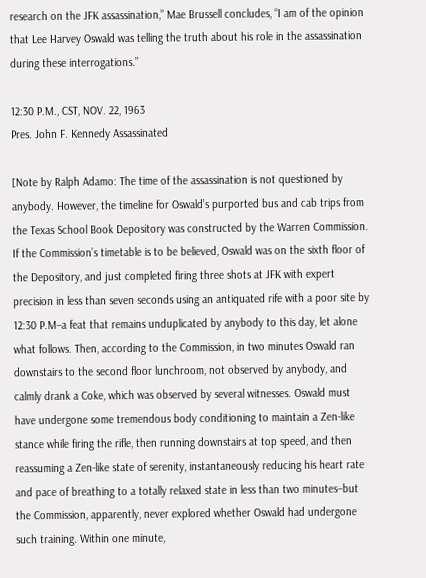research on the JFK assassination,” Mae Brussell concludes, “I am of the opinion that Lee Harvey Oswald was telling the truth about his role in the assassination during these interrogations.”

12:30 P.M., CST, NOV. 22, 1963
Pres. John F. Kennedy Assassinated

[Note by Ralph Adamo: The time of the assassination is not questioned by anybody. However, the timeline for Oswald’s purported bus and cab trips from the Texas School Book Depository was constructed by the Warren Commission. If the Commission’s timetable is to be believed, Oswald was on the sixth floor of the Depository, and just completed firing three shots at JFK with expert precision in less than seven seconds using an antiquated rife with a poor site by 12:30 P.M–a feat that remains unduplicated by anybody to this day, let alone what follows. Then, according to the Commission, in two minutes Oswald ran downstairs to the second floor lunchroom, not observed by anybody, and calmly drank a Coke, which was observed by several witnesses. Oswald must have undergone some tremendous body conditioning to maintain a Zen-like stance while firing the rifle, then running downstairs at top speed, and then reassuming a Zen-like state of serenity, instantaneously reducing his heart rate and pace of breathing to a totally relaxed state in less than two minutes–but the Commission, apparently, never explored whether Oswald had undergone such training. Within one minute,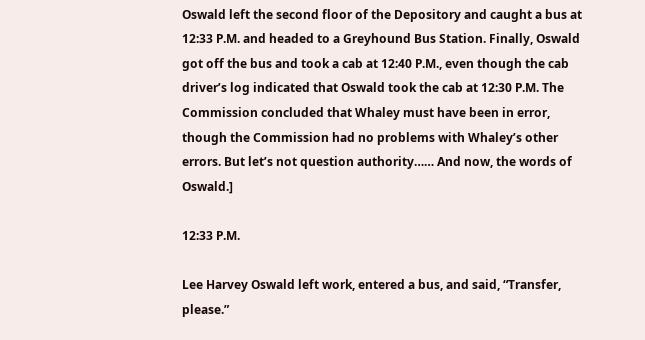Oswald left the second floor of the Depository and caught a bus at 12:33 P.M. and headed to a Greyhound Bus Station. Finally, Oswald got off the bus and took a cab at 12:40 P.M., even though the cab driver’s log indicated that Oswald took the cab at 12:30 P.M. The Commission concluded that Whaley must have been in error, though the Commission had no problems with Whaley’s other errors. But let’s not question authority…… And now, the words of Oswald.]

12:33 P.M.

Lee Harvey Oswald left work, entered a bus, and said, “Transfer, please.”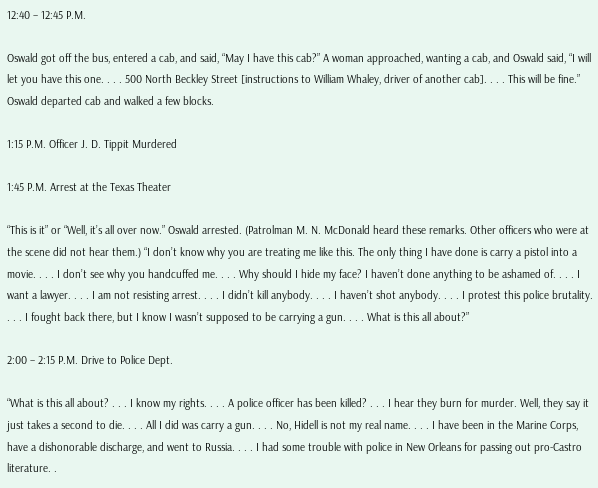12:40 – 12:45 P.M.

Oswald got off the bus, entered a cab, and said, “May I have this cab?” A woman approached, wanting a cab, and Oswald said, “I will let you have this one. . . . 500 North Beckley Street [instructions to William Whaley, driver of another cab]. . . . This will be fine.” Oswald departed cab and walked a few blocks.

1:15 P.M. Officer J. D. Tippit Murdered

1:45 P.M. Arrest at the Texas Theater

“This is it” or “Well, it’s all over now.” Oswald arrested. (Patrolman M. N. McDonald heard these remarks. Other officers who were at the scene did not hear them.) “I don’t know why you are treating me like this. The only thing I have done is carry a pistol into a movie. . . . I don’t see why you handcuffed me. . . . Why should I hide my face? I haven’t done anything to be ashamed of. . . . I want a lawyer. . . . I am not resisting arrest. . . . I didn’t kill anybody. . . . I haven’t shot anybody. . . . I protest this police brutality. . . . I fought back there, but I know I wasn’t supposed to be carrying a gun. . . . What is this all about?”

2:00 – 2:15 P.M. Drive to Police Dept.

“What is this all about? . . . I know my rights. . . . A police officer has been killed? . . . I hear they burn for murder. Well, they say it just takes a second to die. . . . All I did was carry a gun. . . . No, Hidell is not my real name. . . . I have been in the Marine Corps, have a dishonorable discharge, and went to Russia. . . . I had some trouble with police in New Orleans for passing out pro-Castro literature. .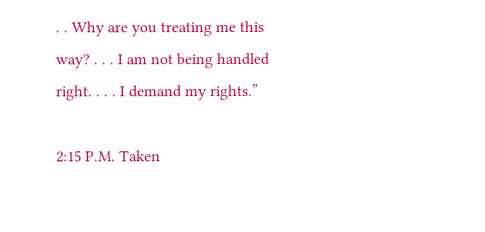. . Why are you treating me this way? . . . I am not being handled right. . . . I demand my rights.”

2:15 P.M. Taken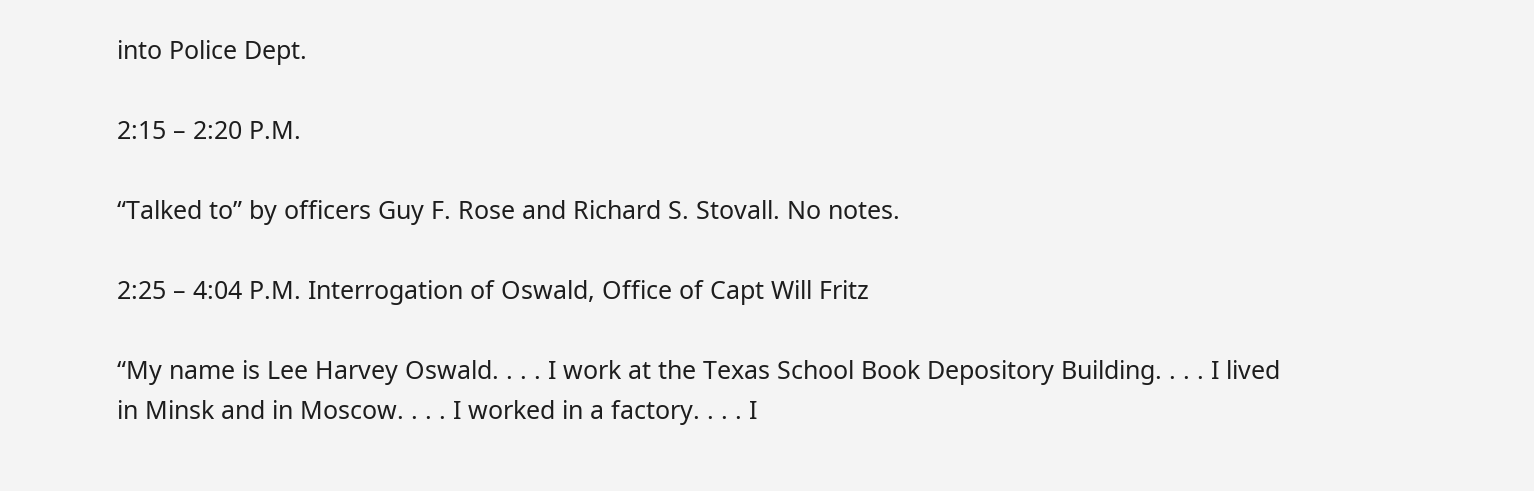into Police Dept.

2:15 – 2:20 P.M.

“Talked to” by officers Guy F. Rose and Richard S. Stovall. No notes.

2:25 – 4:04 P.M. Interrogation of Oswald, Office of Capt Will Fritz

“My name is Lee Harvey Oswald. . . . I work at the Texas School Book Depository Building. . . . I lived in Minsk and in Moscow. . . . I worked in a factory. . . . I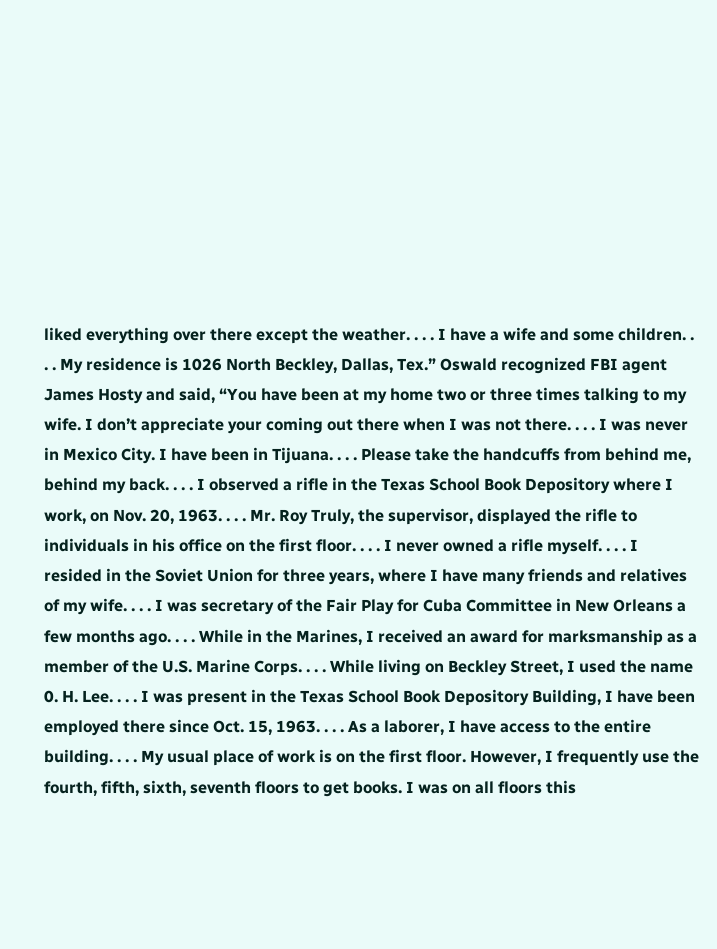liked everything over there except the weather. . . . I have a wife and some children. . . . My residence is 1026 North Beckley, Dallas, Tex.” Oswald recognized FBI agent James Hosty and said, “You have been at my home two or three times talking to my wife. I don’t appreciate your coming out there when I was not there. . . . I was never in Mexico City. I have been in Tijuana. . . . Please take the handcuffs from behind me, behind my back. . . . I observed a rifle in the Texas School Book Depository where I work, on Nov. 20, 1963. . . . Mr. Roy Truly, the supervisor, displayed the rifle to individuals in his office on the first floor. . . . I never owned a rifle myself. . . . I resided in the Soviet Union for three years, where I have many friends and relatives of my wife. . . . I was secretary of the Fair Play for Cuba Committee in New Orleans a few months ago. . . . While in the Marines, I received an award for marksmanship as a member of the U.S. Marine Corps. . . . While living on Beckley Street, I used the name 0. H. Lee. . . . I was present in the Texas School Book Depository Building, I have been employed there since Oct. 15, 1963. . . . As a laborer, I have access to the entire building. . . . My usual place of work is on the first floor. However, I frequently use the fourth, fifth, sixth, seventh floors to get books. I was on all floors this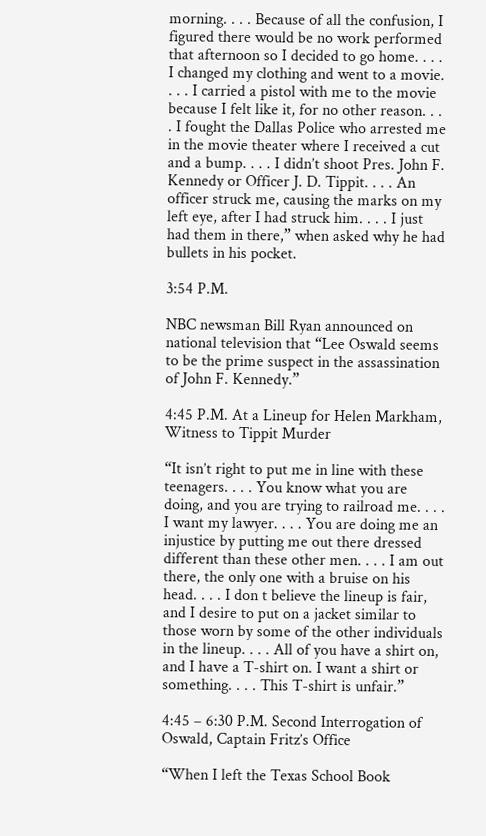morning. . . . Because of all the confusion, I figured there would be no work performed that afternoon so I decided to go home. . . . I changed my clothing and went to a movie. . . . I carried a pistol with me to the movie because I felt like it, for no other reason. . . . I fought the Dallas Police who arrested me in the movie theater where I received a cut and a bump. . . . I didn’t shoot Pres. John F. Kennedy or Officer J. D. Tippit. . . . An officer struck me, causing the marks on my left eye, after I had struck him. . . . I just had them in there,” when asked why he had bullets in his pocket.

3:54 P.M.

NBC newsman Bill Ryan announced on national television that “Lee Oswald seems to be the prime suspect in the assassination of John F. Kennedy.”

4:45 P.M. At a Lineup for Helen Markham, Witness to Tippit Murder

“It isn’t right to put me in line with these teenagers. . . . You know what you are doing, and you are trying to railroad me. . . . I want my lawyer. . . . You are doing me an injustice by putting me out there dressed different than these other men. . . . I am out there, the only one with a bruise on his head. . . . I don t believe the lineup is fair, and I desire to put on a jacket similar to those worn by some of the other individuals in the lineup. . . . All of you have a shirt on, and I have a T-shirt on. I want a shirt or something. . . . This T-shirt is unfair.”

4:45 – 6:30 P.M. Second Interrogation of Oswald, Captain Fritz’s Office

“When I left the Texas School Book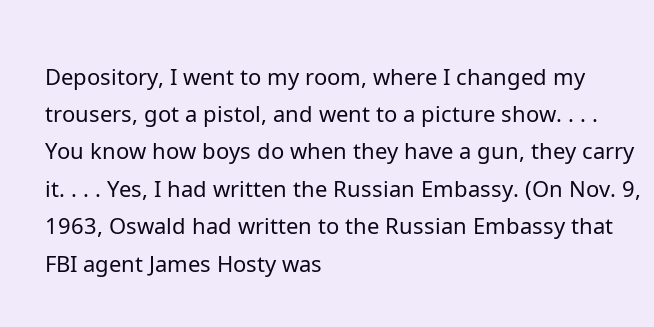Depository, I went to my room, where I changed my trousers, got a pistol, and went to a picture show. . . . You know how boys do when they have a gun, they carry it. . . . Yes, I had written the Russian Embassy. (On Nov. 9, 1963, Oswald had written to the Russian Embassy that FBI agent James Hosty was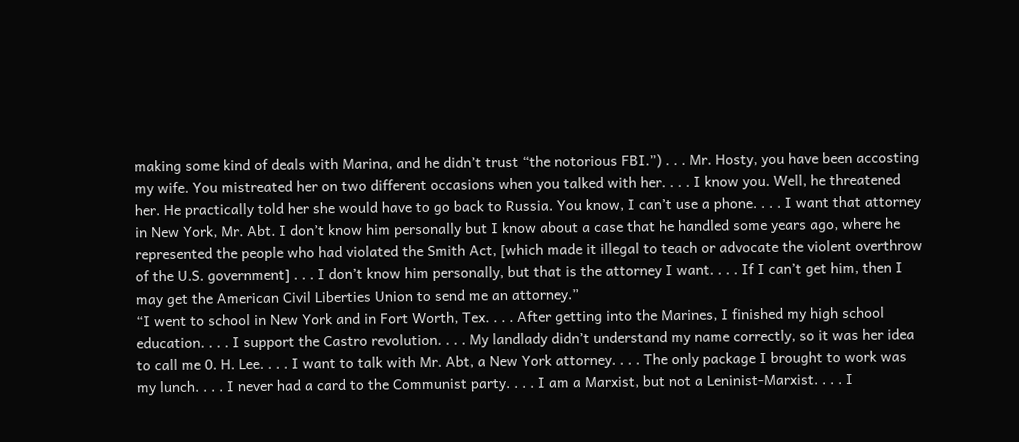making some kind of deals with Marina, and he didn’t trust “the notorious FBI.”) . . . Mr. Hosty, you have been accosting my wife. You mistreated her on two different occasions when you talked with her. . . . I know you. Well, he threatened her. He practically told her she would have to go back to Russia. You know, I can’t use a phone. . . . I want that attorney in New York, Mr. Abt. I don’t know him personally but I know about a case that he handled some years ago, where he represented the people who had violated the Smith Act, [which made it illegal to teach or advocate the violent overthrow of the U.S. government] . . . I don’t know him personally, but that is the attorney I want. . . . If I can’t get him, then I may get the American Civil Liberties Union to send me an attorney.”
“I went to school in New York and in Fort Worth, Tex. . . . After getting into the Marines, I finished my high school education. . . . I support the Castro revolution. . . . My landlady didn’t understand my name correctly, so it was her idea to call me 0. H. Lee. . . . I want to talk with Mr. Abt, a New York attorney. . . . The only package I brought to work was my lunch. . . . I never had a card to the Communist party. . . . I am a Marxist, but not a Leninist-Marxist. . . . I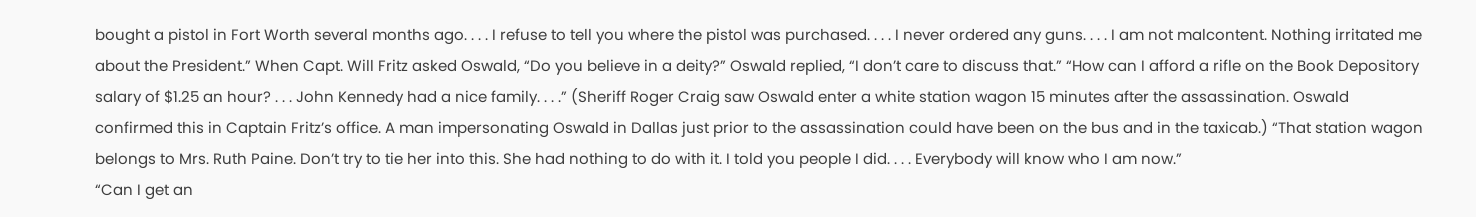bought a pistol in Fort Worth several months ago. . . . I refuse to tell you where the pistol was purchased. . . . I never ordered any guns. . . . I am not malcontent. Nothing irritated me about the President.” When Capt. Will Fritz asked Oswald, “Do you believe in a deity?” Oswald replied, “I don’t care to discuss that.” “How can I afford a rifle on the Book Depository salary of $1.25 an hour? . . . John Kennedy had a nice family. . . .” (Sheriff Roger Craig saw Oswald enter a white station wagon 15 minutes after the assassination. Oswald confirmed this in Captain Fritz’s office. A man impersonating Oswald in Dallas just prior to the assassination could have been on the bus and in the taxicab.) “That station wagon belongs to Mrs. Ruth Paine. Don’t try to tie her into this. She had nothing to do with it. I told you people I did. . . . Everybody will know who I am now.”
“Can I get an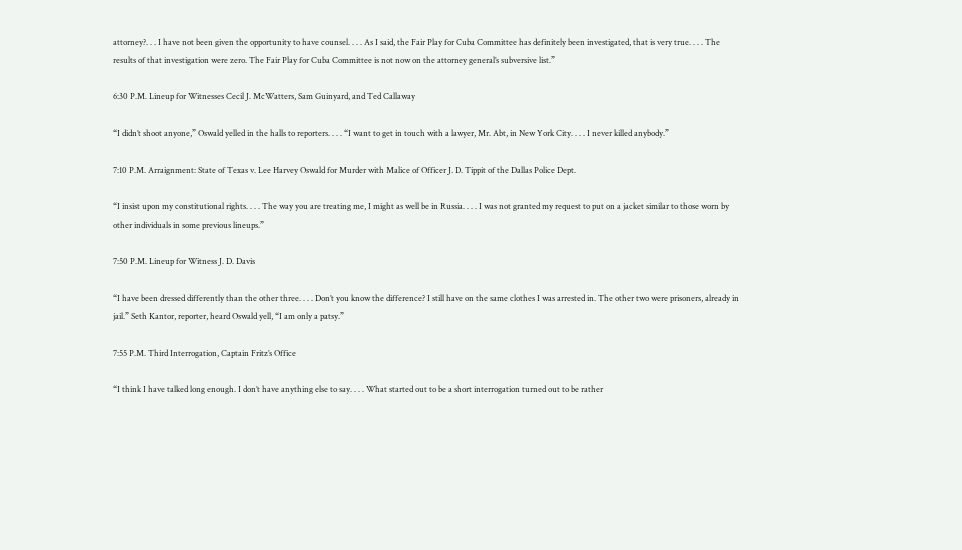attorney?. . . I have not been given the opportunity to have counsel. . . . As I said, the Fair Play for Cuba Committee has definitely been investigated, that is very true. . . . The results of that investigation were zero. The Fair Play for Cuba Committee is not now on the attorney general’s subversive list.”

6:30 P.M. Lineup for Witnesses Cecil J. McWatters, Sam Guinyard, and Ted Callaway

“I didn’t shoot anyone,” Oswald yelled in the halls to reporters. . . . “I want to get in touch with a lawyer, Mr. Abt, in New York City. . . . I never killed anybody.”

7:10 P.M. Arraignment: State of Texas v. Lee Harvey Oswald for Murder with Malice of Officer J. D. Tippit of the Dallas Police Dept.

“I insist upon my constitutional rights. . . . The way you are treating me, I might as well be in Russia. . . . I was not granted my request to put on a jacket similar to those worn by other individuals in some previous lineups.”

7:50 P.M. Lineup for Witness J. D. Davis

“I have been dressed differently than the other three. . . . Don’t you know the difference? I still have on the same clothes I was arrested in. The other two were prisoners, already in jail.” Seth Kantor, reporter, heard Oswald yell, “I am only a patsy.”

7:55 P.M. Third Interrogation, Captain Fritz’s Office

“I think I have talked long enough. I don’t have anything else to say. . . . What started out to be a short interrogation turned out to be rather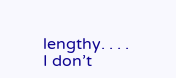lengthy. . . . I don’t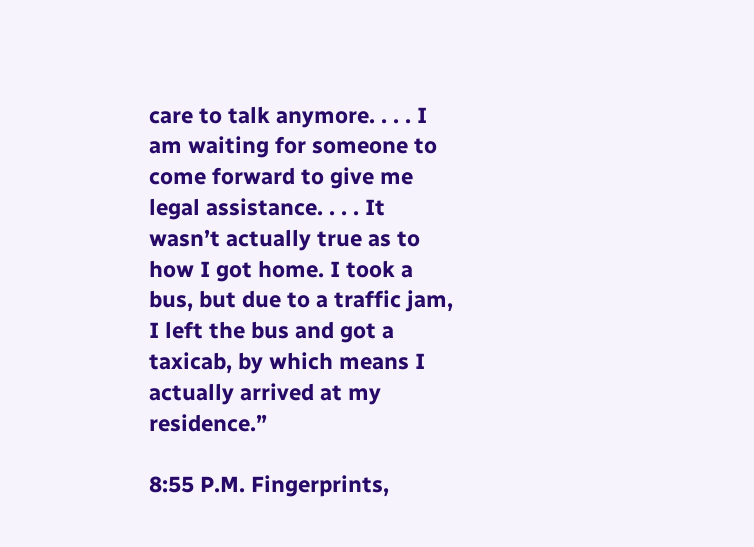care to talk anymore. . . . I am waiting for someone to come forward to give me legal assistance. . . . It wasn’t actually true as to how I got home. I took a bus, but due to a traffic jam, I left the bus and got a taxicab, by which means I actually arrived at my residence.”

8:55 P.M. Fingerprints,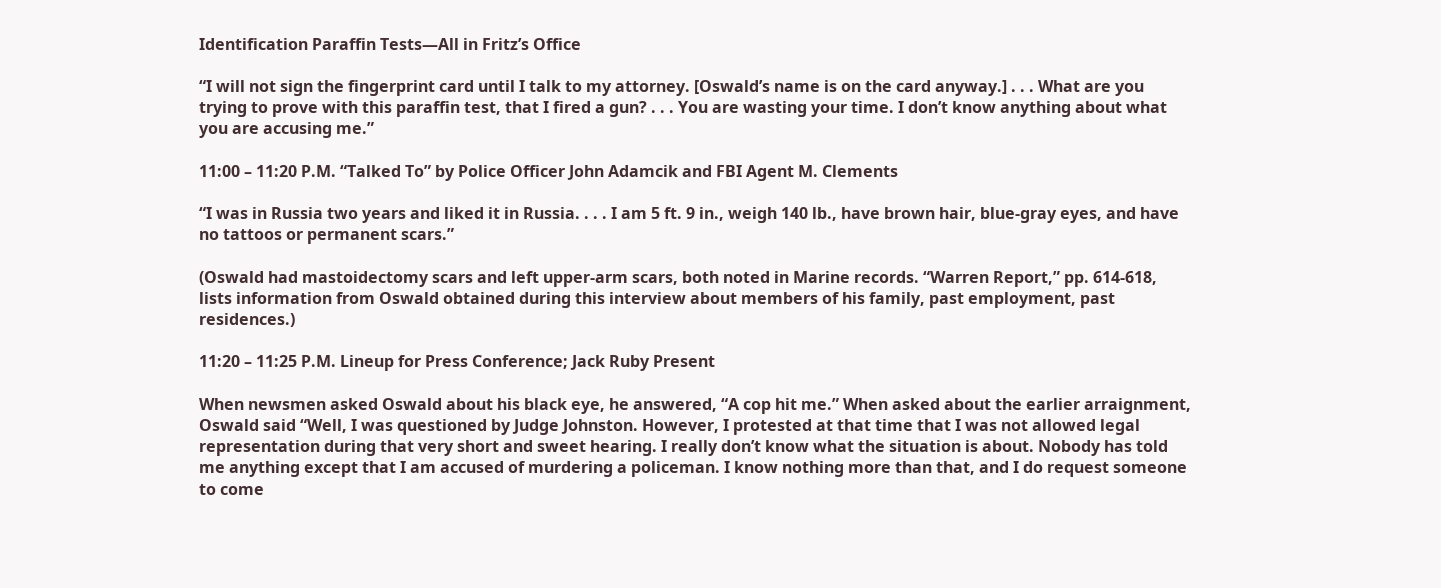Identification Paraffin Tests—All in Fritz’s Office

“I will not sign the fingerprint card until I talk to my attorney. [Oswald’s name is on the card anyway.] . . . What are you trying to prove with this paraffin test, that I fired a gun? . . . You are wasting your time. I don’t know anything about what you are accusing me.”

11:00 – 11:20 P.M. “Talked To” by Police Officer John Adamcik and FBI Agent M. Clements

“I was in Russia two years and liked it in Russia. . . . I am 5 ft. 9 in., weigh 140 lb., have brown hair, blue-gray eyes, and have no tattoos or permanent scars.”

(Oswald had mastoidectomy scars and left upper-arm scars, both noted in Marine records. “Warren Report,” pp. 614-618, lists information from Oswald obtained during this interview about members of his family, past employment, past residences.)

11:20 – 11:25 P.M. Lineup for Press Conference; Jack Ruby Present

When newsmen asked Oswald about his black eye, he answered, “A cop hit me.” When asked about the earlier arraignment, Oswald said “Well, I was questioned by Judge Johnston. However, I protested at that time that I was not allowed legal representation during that very short and sweet hearing. I really don’t know what the situation is about. Nobody has told me anything except that I am accused of murdering a policeman. I know nothing more than that, and I do request someone to come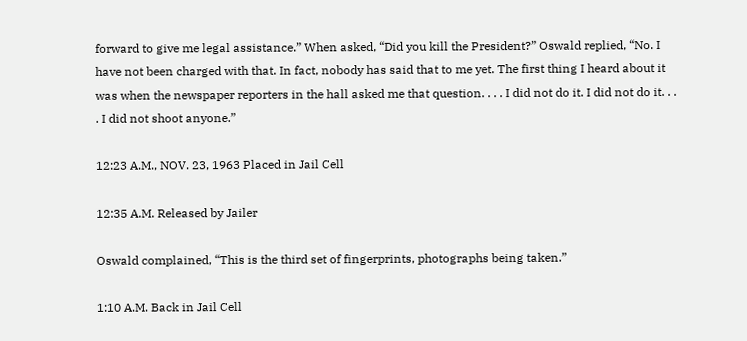forward to give me legal assistance.” When asked, “Did you kill the President?” Oswald replied, “No. I have not been charged with that. In fact, nobody has said that to me yet. The first thing I heard about it was when the newspaper reporters in the hall asked me that question. . . . I did not do it. I did not do it. . . . I did not shoot anyone.”

12:23 A.M., NOV. 23, 1963 Placed in Jail Cell

12:35 A.M. Released by Jailer

Oswald complained, “This is the third set of fingerprints, photographs being taken.”

1:10 A.M. Back in Jail Cell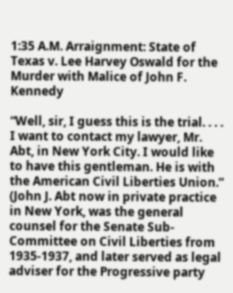1:35 A.M. Arraignment: State of Texas v. Lee Harvey Oswald for the Murder with Malice of John F. Kennedy

“Well, sir, I guess this is the trial. . . . I want to contact my lawyer, Mr. Abt, in New York City. I would like to have this gentleman. He is with the American Civil Liberties Union.” (John J. Abt now in private practice in New York, was the general counsel for the Senate Sub-Committee on Civil Liberties from 1935-1937, and later served as legal adviser for the Progressive party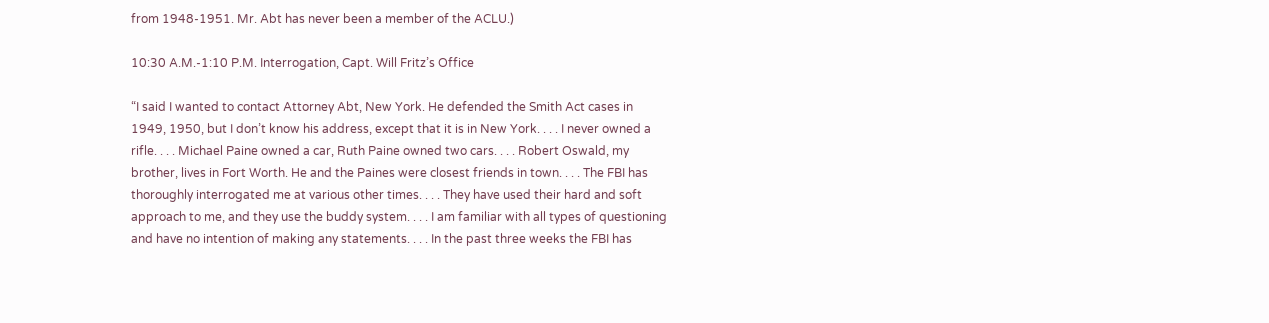from 1948-1951. Mr. Abt has never been a member of the ACLU.)

10:30 A.M.-1:10 P.M. Interrogation, Capt. Will Fritz’s Office

“I said I wanted to contact Attorney Abt, New York. He defended the Smith Act cases in 1949, 1950, but I don’t know his address, except that it is in New York. . . . I never owned a rifle. . . . Michael Paine owned a car, Ruth Paine owned two cars. . . . Robert Oswald, my brother, lives in Fort Worth. He and the Paines were closest friends in town. . . . The FBI has thoroughly interrogated me at various other times. . . . They have used their hard and soft approach to me, and they use the buddy system. . . . I am familiar with all types of questioning and have no intention of making any statements. . . . In the past three weeks the FBI has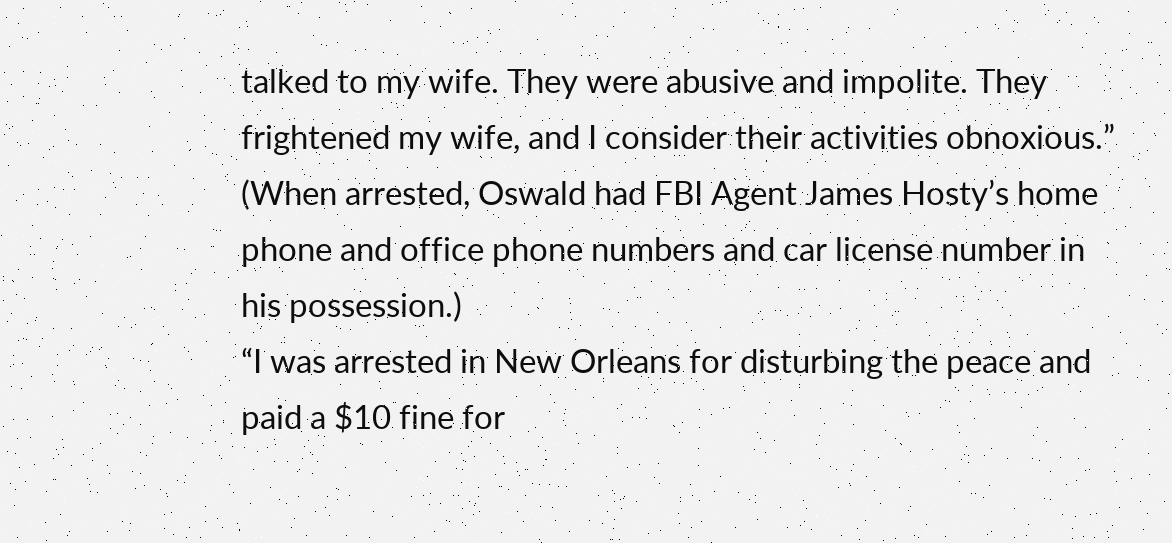talked to my wife. They were abusive and impolite. They frightened my wife, and I consider their activities obnoxious.”
(When arrested, Oswald had FBI Agent James Hosty’s home phone and office phone numbers and car license number in his possession.)
“I was arrested in New Orleans for disturbing the peace and paid a $10 fine for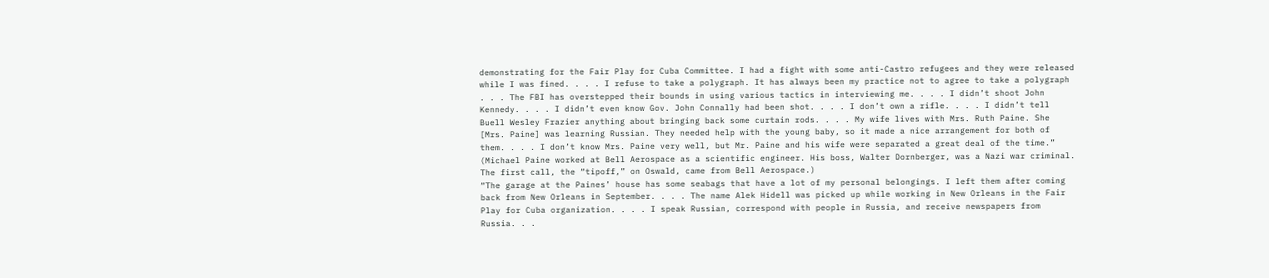demonstrating for the Fair Play for Cuba Committee. I had a fight with some anti-Castro refugees and they were released while I was fined. . . . I refuse to take a polygraph. It has always been my practice not to agree to take a polygraph . . . The FBI has overstepped their bounds in using various tactics in interviewing me. . . . I didn’t shoot John Kennedy. . . . I didn’t even know Gov. John Connally had been shot. . . . I don’t own a rifle. . . . I didn’t tell Buell Wesley Frazier anything about bringing back some curtain rods. . . . My wife lives with Mrs. Ruth Paine. She [Mrs. Paine] was learning Russian. They needed help with the young baby, so it made a nice arrangement for both of them. . . . I don’t know Mrs. Paine very well, but Mr. Paine and his wife were separated a great deal of the time.”
(Michael Paine worked at Bell Aerospace as a scientific engineer. His boss, Walter Dornberger, was a Nazi war criminal. The first call, the “tipoff,” on Oswald, came from Bell Aerospace.)
“The garage at the Paines’ house has some seabags that have a lot of my personal belongings. I left them after coming back from New Orleans in September. . . . The name Alek Hidell was picked up while working in New Orleans in the Fair Play for Cuba organization. . . . I speak Russian, correspond with people in Russia, and receive newspapers from Russia. . .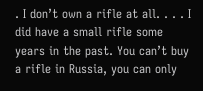. I don’t own a rifle at all. . . . I did have a small rifle some years in the past. You can’t buy a rifle in Russia, you can only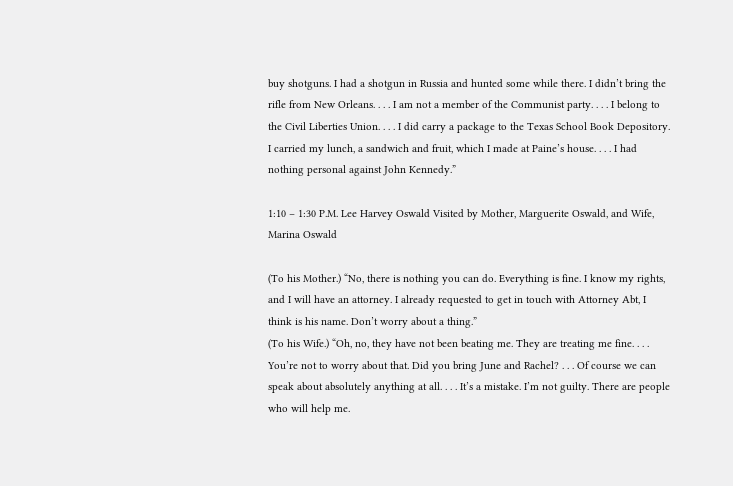buy shotguns. I had a shotgun in Russia and hunted some while there. I didn’t bring the rifle from New Orleans. . . . I am not a member of the Communist party. . . . I belong to the Civil Liberties Union. . . . I did carry a package to the Texas School Book Depository. I carried my lunch, a sandwich and fruit, which I made at Paine’s house. . . . I had nothing personal against John Kennedy.”

1:10 – 1:30 P.M. Lee Harvey Oswald Visited by Mother, Marguerite Oswald, and Wife, Marina Oswald

(To his Mother.) “No, there is nothing you can do. Everything is fine. I know my rights, and I will have an attorney. I already requested to get in touch with Attorney Abt, I think is his name. Don’t worry about a thing.”
(To his Wife.) “Oh, no, they have not been beating me. They are treating me fine. . . . You’re not to worry about that. Did you bring June and Rachel? . . . Of course we can speak about absolutely anything at all. . . . It’s a mistake. I’m not guilty. There are people who will help me.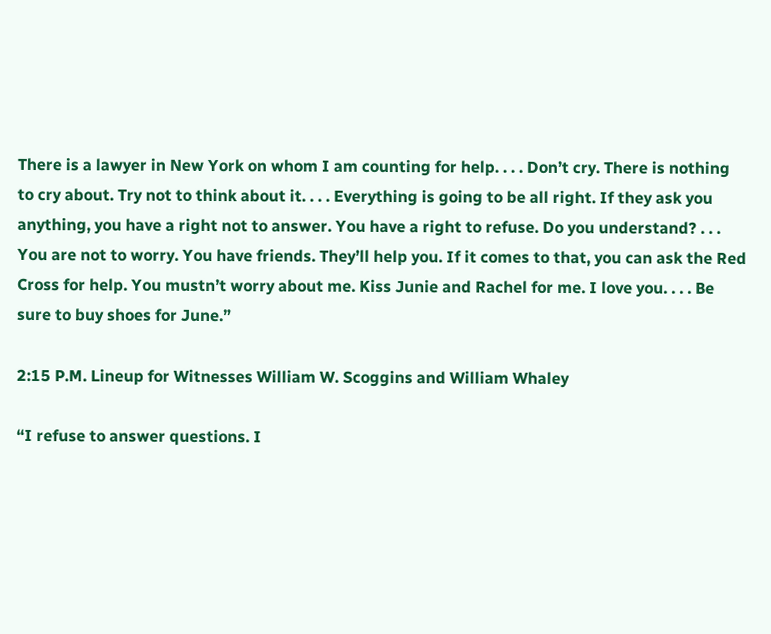There is a lawyer in New York on whom I am counting for help. . . . Don’t cry. There is nothing to cry about. Try not to think about it. . . . Everything is going to be all right. If they ask you anything, you have a right not to answer. You have a right to refuse. Do you understand? . . . You are not to worry. You have friends. They’ll help you. If it comes to that, you can ask the Red Cross for help. You mustn’t worry about me. Kiss Junie and Rachel for me. I love you. . . . Be sure to buy shoes for June.”

2:15 P.M. Lineup for Witnesses William W. Scoggins and William Whaley

“I refuse to answer questions. I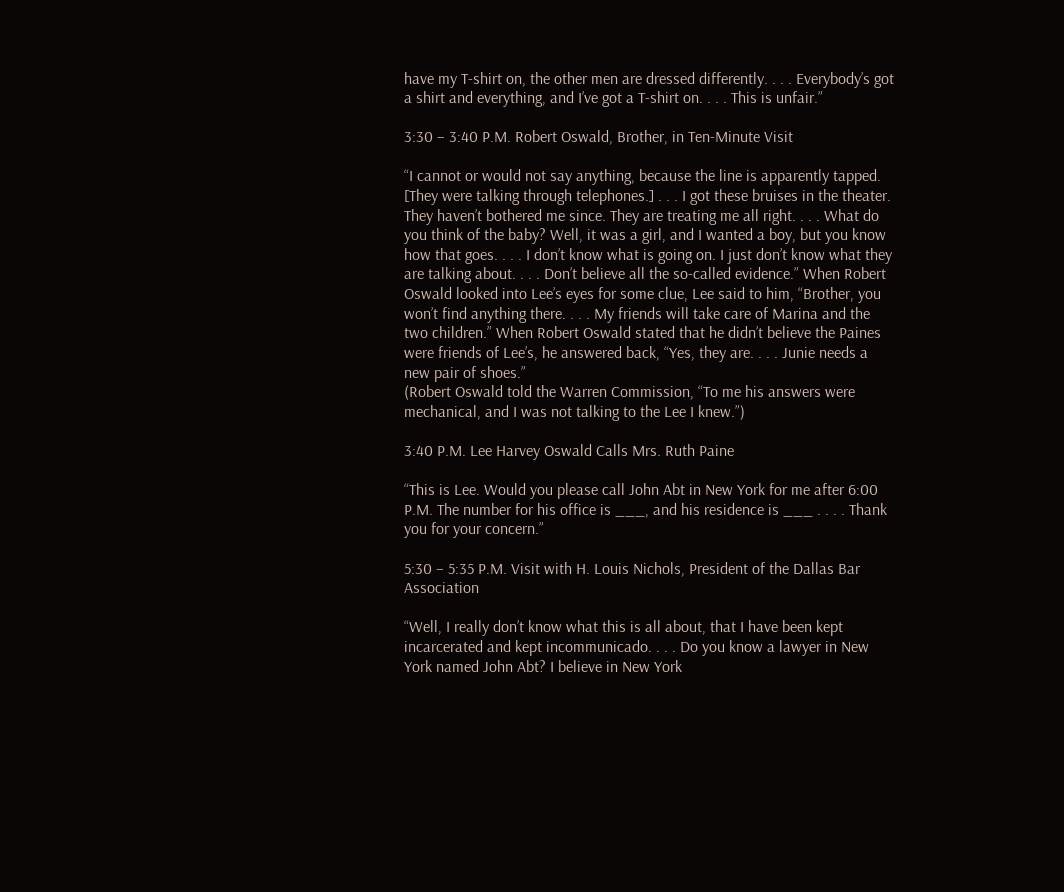have my T-shirt on, the other men are dressed differently. . . . Everybody’s got a shirt and everything, and I’ve got a T-shirt on. . . . This is unfair.”

3:30 – 3:40 P.M. Robert Oswald, Brother, in Ten-Minute Visit

“I cannot or would not say anything, because the line is apparently tapped. [They were talking through telephones.] . . . I got these bruises in the theater. They haven’t bothered me since. They are treating me all right. . . . What do you think of the baby? Well, it was a girl, and I wanted a boy, but you know how that goes. . . . I don’t know what is going on. I just don’t know what they are talking about. . . . Don’t believe all the so-called evidence.” When Robert Oswald looked into Lee’s eyes for some clue, Lee said to him, “Brother, you won’t find anything there. . . . My friends will take care of Marina and the two children.” When Robert Oswald stated that he didn’t believe the Paines were friends of Lee’s, he answered back, “Yes, they are. . . . Junie needs a new pair of shoes.”
(Robert Oswald told the Warren Commission, “To me his answers were mechanical, and I was not talking to the Lee I knew.”)

3:40 P.M. Lee Harvey Oswald Calls Mrs. Ruth Paine

“This is Lee. Would you please call John Abt in New York for me after 6:00 P.M. The number for his office is ___, and his residence is ___ . . . . Thank you for your concern.”

5:30 – 5:35 P.M. Visit with H. Louis Nichols, President of the Dallas Bar Association

“Well, I really don’t know what this is all about, that I have been kept incarcerated and kept incommunicado. . . . Do you know a lawyer in New York named John Abt? I believe in New York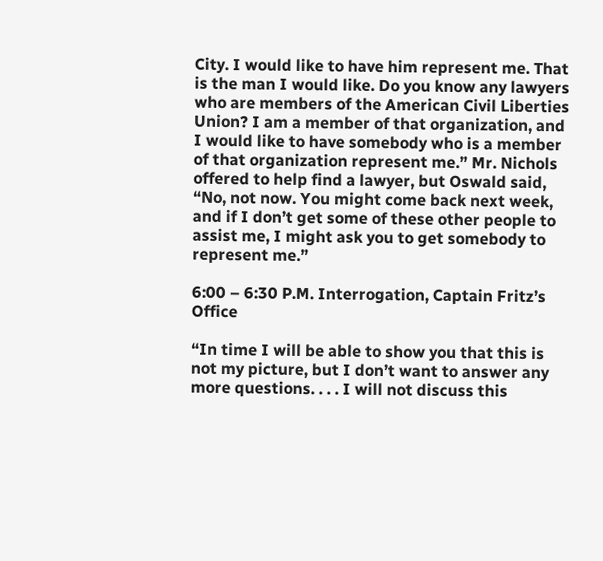City. I would like to have him represent me. That is the man I would like. Do you know any lawyers who are members of the American Civil Liberties Union? I am a member of that organization, and I would like to have somebody who is a member of that organization represent me.” Mr. Nichols offered to help find a lawyer, but Oswald said, “No, not now. You might come back next week, and if I don’t get some of these other people to assist me, I might ask you to get somebody to represent me.”

6:00 – 6:30 P.M. Interrogation, Captain Fritz’s Office

“In time I will be able to show you that this is not my picture, but I don’t want to answer any more questions. . . . I will not discuss this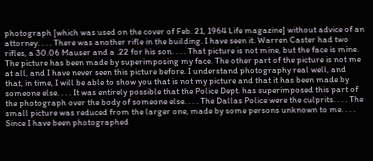photograph [which was used on the cover of Feb. 21, 1964 Life magazine] without advice of an attorney. . . . There was another rifle in the building. I have seen it. Warren Caster had two rifles, a 30.06 Mauser and a .22 for his son. . . . That picture is not mine, but the face is mine. The picture has been made by superimposing my face. The other part of the picture is not me at all, and I have never seen this picture before. I understand photography real well, and that, in time, I will be able to show you that is not my picture and that it has been made by someone else. . . . It was entirely possible that the Police Dept. has superimposed this part of the photograph over the body of someone else. . . . The Dallas Police were the culprits. . . . The small picture was reduced from the larger one, made by some persons unknown to me. . . . Since I have been photographed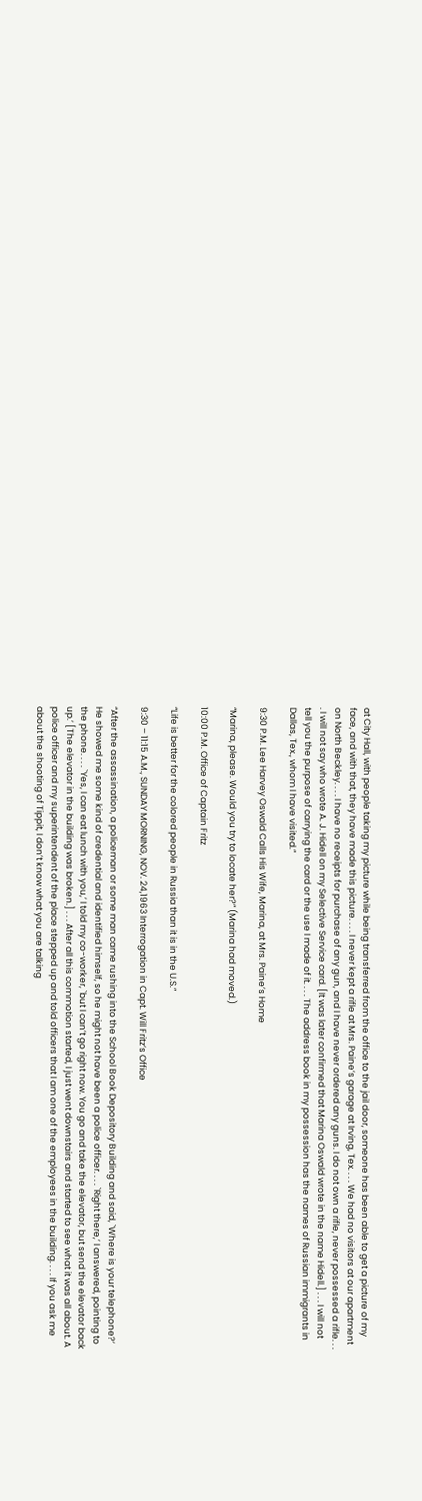at City Hall, with people taking my picture while being transferred from the office to the jail door, someone has been able to get a picture of my face, and with that, they have made this picture. . . . I never kept a rifle at Mrs. Paine’s garage at Irving, Tex. . . . We had no visitors at our apartment on North Beckley. . . . I have no receipts for purchase of any gun, and I have never ordered any guns. I do not own a rifle, never possessed a rifle. . . . I will not say who wrote A. J. Hidell on my Selective Service card. [It was later confirmed that Marina Oswald wrote in the name Hidell.] . . . I will not tell you the purpose of carrying the card or the use I made of it. . . . The address book in my possession has the names of Russian immigrants in Dallas, Tex., whom I have visited.”

9:30 P.M. Lee Harvey Oswald Calls His Wife, Marina, at Mrs. Paine’s Home

“Marina, please. Would you try to locate her?” (Marina had moved.)

10:00 P.M. Office of Captain Fritz

“Life is better for the colored people in Russia than it is in the U.S.”

9:30 – 11:15 A.M., SUNDAY MORNING, NOV. 24,1963 Interrogation in Capt. Will Fritz’s Office

“After the assassination, a policeman or some man came rushing into the School Book Depository Building and said, `Where is your telephone?’ He showed me some kind of credential and identified himself, so he might not have been a police officer. . . . `Right there,’ I answered, pointing to the phone. . . . `Yes, I can eat lunch with you,’ I told my co-worker, `but I can’t go right now. You go and take the elevator, but send the elevator back up.’ [The elevator in the building was broken.] . . . After all this commotion started, I just went downstairs and started to see what it was all about. A police officer and my superintendent of the place stepped up and told officers that I am one of the employees in the building. . . . If you ask me about the shooting of Tippit, I don’t know what you are talking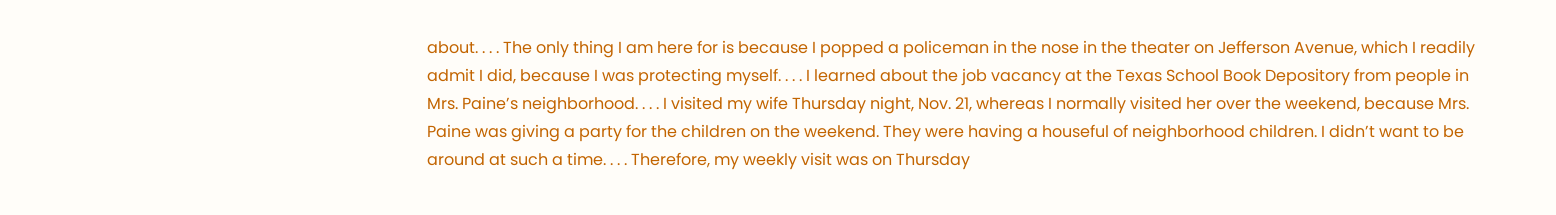about. . . . The only thing I am here for is because I popped a policeman in the nose in the theater on Jefferson Avenue, which I readily admit I did, because I was protecting myself. . . . I learned about the job vacancy at the Texas School Book Depository from people in Mrs. Paine’s neighborhood. . . . I visited my wife Thursday night, Nov. 21, whereas I normally visited her over the weekend, because Mrs. Paine was giving a party for the children on the weekend. They were having a houseful of neighborhood children. I didn’t want to be around at such a time. . . . Therefore, my weekly visit was on Thursday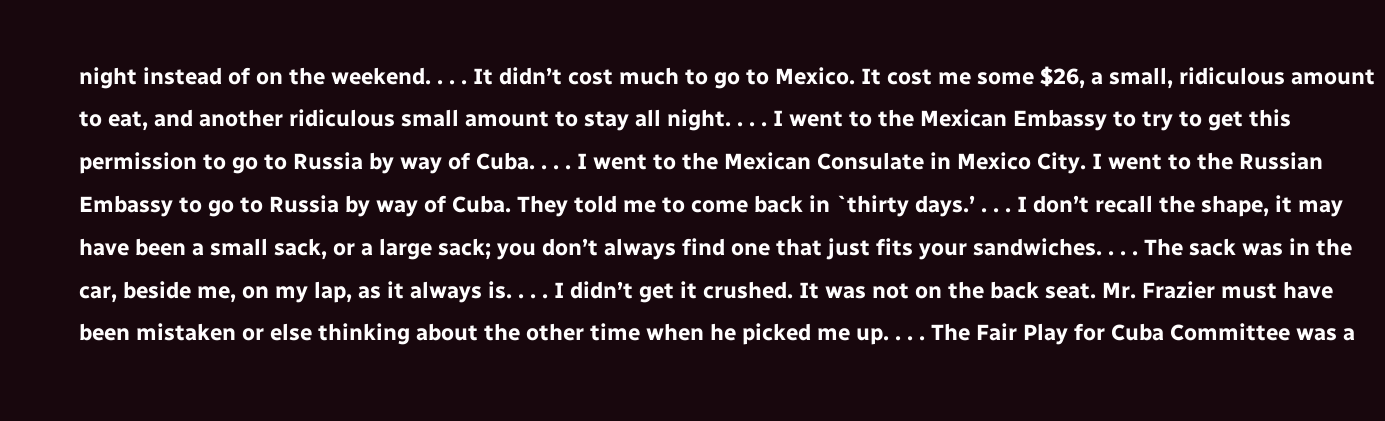night instead of on the weekend. . . . It didn’t cost much to go to Mexico. It cost me some $26, a small, ridiculous amount to eat, and another ridiculous small amount to stay all night. . . . I went to the Mexican Embassy to try to get this permission to go to Russia by way of Cuba. . . . I went to the Mexican Consulate in Mexico City. I went to the Russian Embassy to go to Russia by way of Cuba. They told me to come back in `thirty days.’ . . . I don’t recall the shape, it may have been a small sack, or a large sack; you don’t always find one that just fits your sandwiches. . . . The sack was in the car, beside me, on my lap, as it always is. . . . I didn’t get it crushed. It was not on the back seat. Mr. Frazier must have been mistaken or else thinking about the other time when he picked me up. . . . The Fair Play for Cuba Committee was a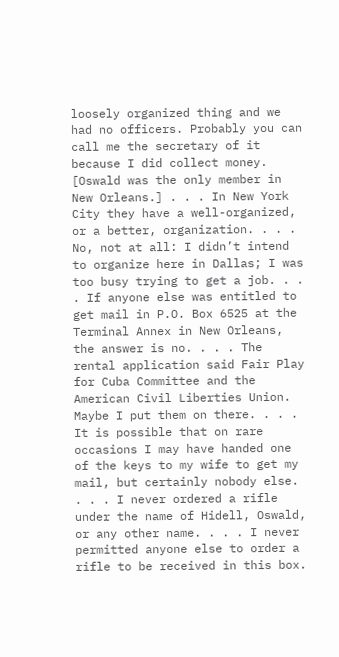loosely organized thing and we had no officers. Probably you can call me the secretary of it because I did collect money. [Oswald was the only member in New Orleans.] . . . In New York City they have a well-organized, or a better, organization. . . . No, not at all: I didn’t intend to organize here in Dallas; I was too busy trying to get a job. . . . If anyone else was entitled to get mail in P.O. Box 6525 at the Terminal Annex in New Orleans, the answer is no. . . . The rental application said Fair Play for Cuba Committee and the American Civil Liberties Union. Maybe I put them on there. . . . It is possible that on rare occasions I may have handed one of the keys to my wife to get my mail, but certainly nobody else. . . . I never ordered a rifle under the name of Hidell, Oswald, or any other name. . . . I never permitted anyone else to order a rifle to be received in this box.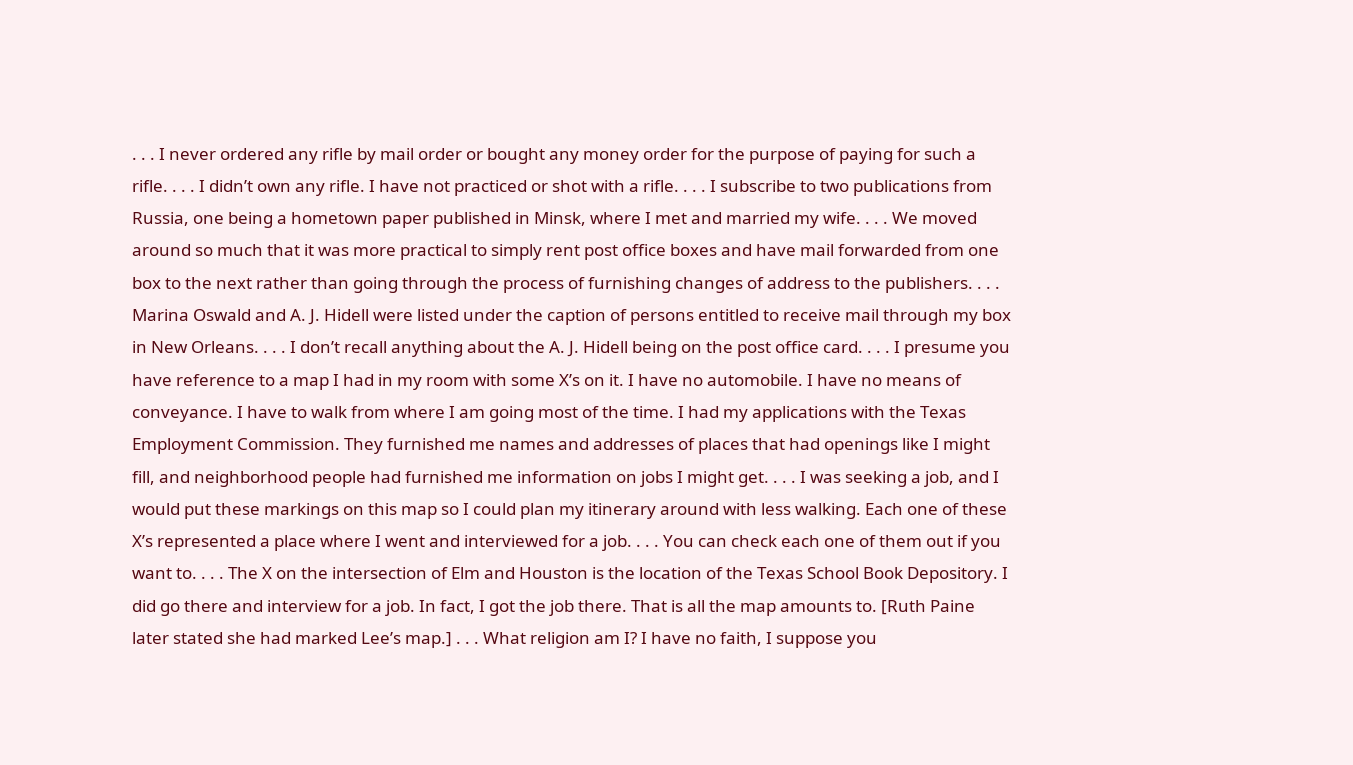. . . I never ordered any rifle by mail order or bought any money order for the purpose of paying for such a rifle. . . . I didn’t own any rifle. I have not practiced or shot with a rifle. . . . I subscribe to two publications from Russia, one being a hometown paper published in Minsk, where I met and married my wife. . . . We moved around so much that it was more practical to simply rent post office boxes and have mail forwarded from one box to the next rather than going through the process of furnishing changes of address to the publishers. . . . Marina Oswald and A. J. Hidell were listed under the caption of persons entitled to receive mail through my box in New Orleans. . . . I don’t recall anything about the A. J. Hidell being on the post office card. . . . I presume you have reference to a map I had in my room with some X’s on it. I have no automobile. I have no means of conveyance. I have to walk from where I am going most of the time. I had my applications with the Texas Employment Commission. They furnished me names and addresses of places that had openings like I might fill, and neighborhood people had furnished me information on jobs I might get. . . . I was seeking a job, and I would put these markings on this map so I could plan my itinerary around with less walking. Each one of these X’s represented a place where I went and interviewed for a job. . . . You can check each one of them out if you want to. . . . The X on the intersection of Elm and Houston is the location of the Texas School Book Depository. I did go there and interview for a job. In fact, I got the job there. That is all the map amounts to. [Ruth Paine later stated she had marked Lee’s map.] . . . What religion am I? I have no faith, I suppose you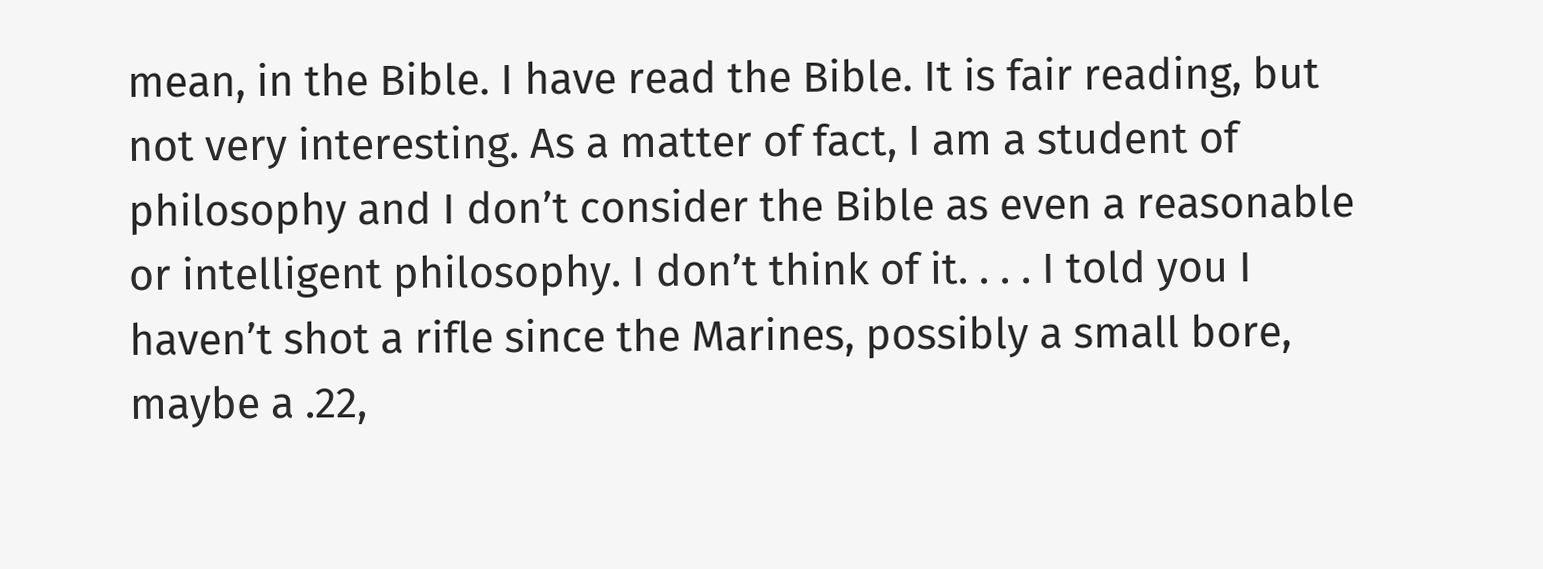mean, in the Bible. I have read the Bible. It is fair reading, but not very interesting. As a matter of fact, I am a student of philosophy and I don’t consider the Bible as even a reasonable or intelligent philosophy. I don’t think of it. . . . I told you I haven’t shot a rifle since the Marines, possibly a small bore, maybe a .22,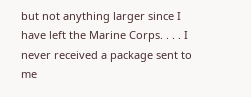but not anything larger since I have left the Marine Corps. . . . I never received a package sent to me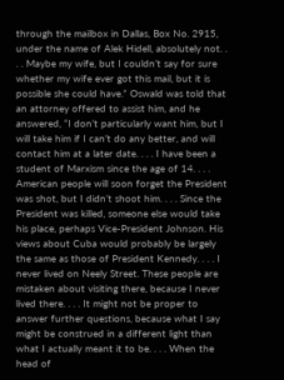through the mailbox in Dallas, Box No. 2915, under the name of Alek Hidell, absolutely not. . . . Maybe my wife, but I couldn’t say for sure whether my wife ever got this mail, but it is possible she could have.” Oswald was told that an attorney offered to assist him, and he answered, “I don’t particularly want him, but I will take him if I can’t do any better, and will contact him at a later date. . . . I have been a student of Marxism since the age of 14. . . . American people will soon forget the President was shot, but I didn’t shoot him. . . . Since the President was killed, someone else would take his place, perhaps Vice-President Johnson. His views about Cuba would probably be largely the same as those of President Kennedy. . . . I never lived on Neely Street. These people are mistaken about visiting there, because I never lived there. . . . It might not be proper to answer further questions, because what I say might be construed in a different light than what I actually meant it to be. . . . When the head of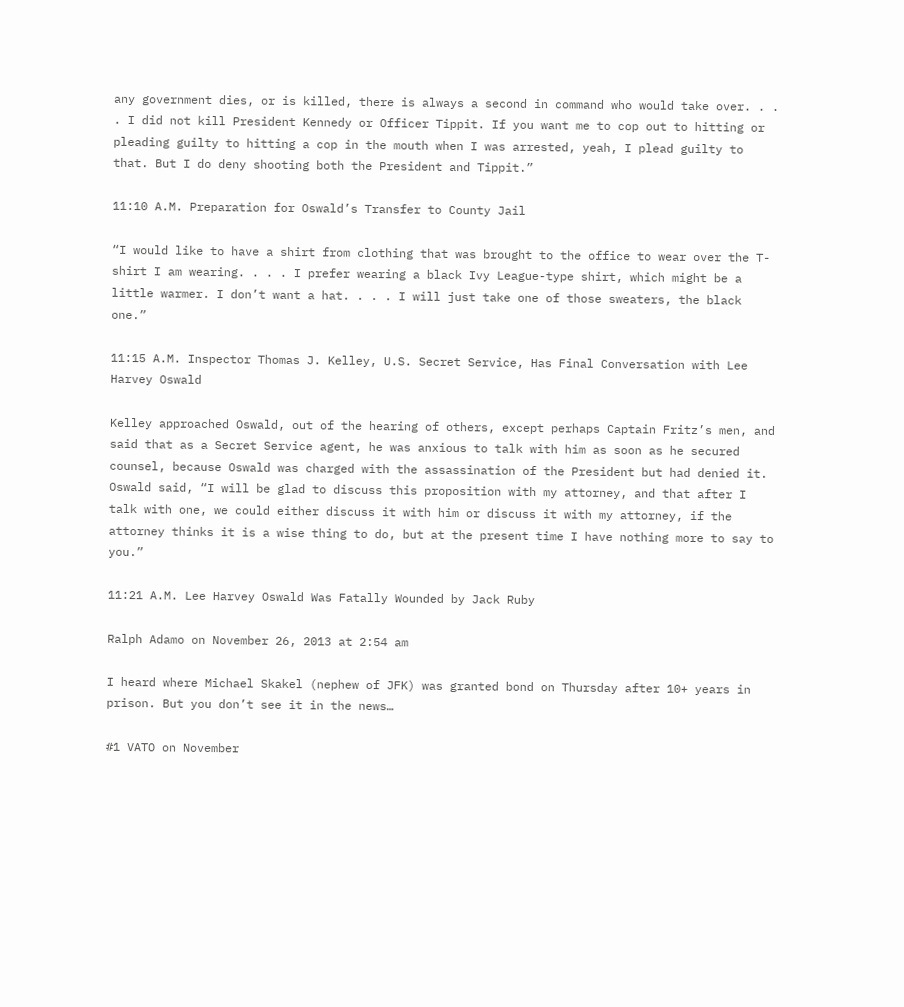any government dies, or is killed, there is always a second in command who would take over. . . . I did not kill President Kennedy or Officer Tippit. If you want me to cop out to hitting or pleading guilty to hitting a cop in the mouth when I was arrested, yeah, I plead guilty to that. But I do deny shooting both the President and Tippit.”

11:10 A.M. Preparation for Oswald’s Transfer to County Jail

“I would like to have a shirt from clothing that was brought to the office to wear over the T-shirt I am wearing. . . . I prefer wearing a black Ivy League-type shirt, which might be a little warmer. I don’t want a hat. . . . I will just take one of those sweaters, the black one.”

11:15 A.M. Inspector Thomas J. Kelley, U.S. Secret Service, Has Final Conversation with Lee Harvey Oswald

Kelley approached Oswald, out of the hearing of others, except perhaps Captain Fritz’s men, and said that as a Secret Service agent, he was anxious to talk with him as soon as he secured counsel, because Oswald was charged with the assassination of the President but had denied it. Oswald said, “I will be glad to discuss this proposition with my attorney, and that after I talk with one, we could either discuss it with him or discuss it with my attorney, if the attorney thinks it is a wise thing to do, but at the present time I have nothing more to say to you.”

11:21 A.M. Lee Harvey Oswald Was Fatally Wounded by Jack Ruby

Ralph Adamo on November 26, 2013 at 2:54 am

I heard where Michael Skakel (nephew of JFK) was granted bond on Thursday after 10+ years in prison. But you don’t see it in the news…

#1 VATO on November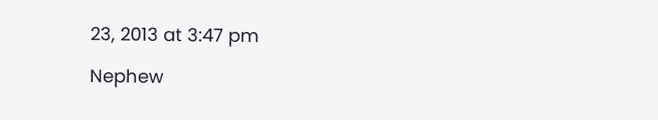23, 2013 at 3:47 pm

Nephew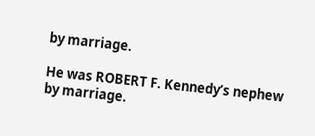by marriage.

He was ROBERT F. Kennedy’s nephew by marriage.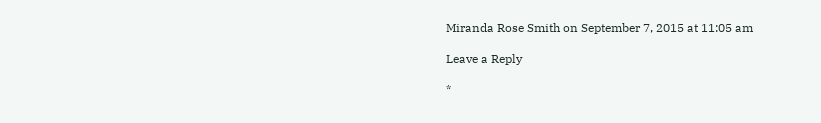Miranda Rose Smith on September 7, 2015 at 11:05 am

Leave a Reply

*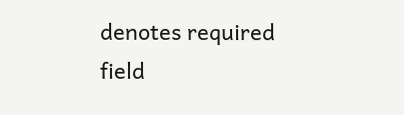denotes required field